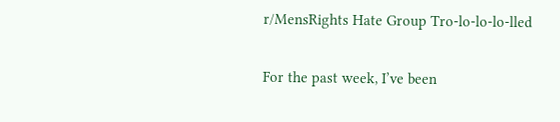r/MensRights Hate Group Tro-lo-lo-lo-lled

For the past week, I’ve been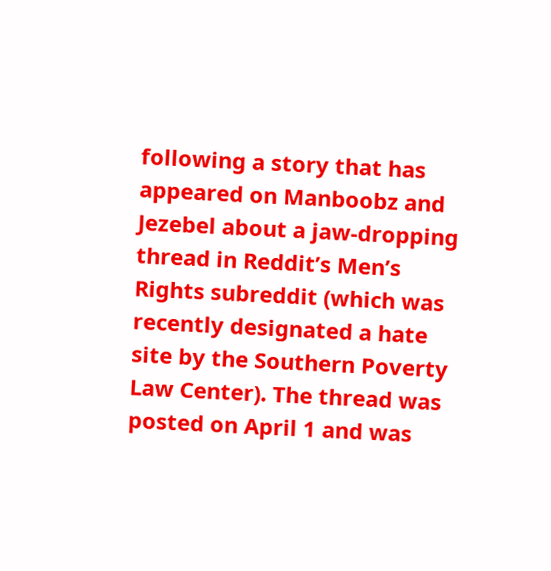following a story that has appeared on Manboobz and Jezebel about a jaw-dropping thread in Reddit’s Men’s Rights subreddit (which was recently designated a hate site by the Southern Poverty Law Center). The thread was posted on April 1 and was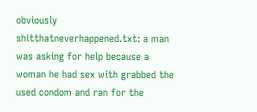obviously shitthatneverhappened.txt: a man was asking for help because a woman he had sex with grabbed the used condom and ran for the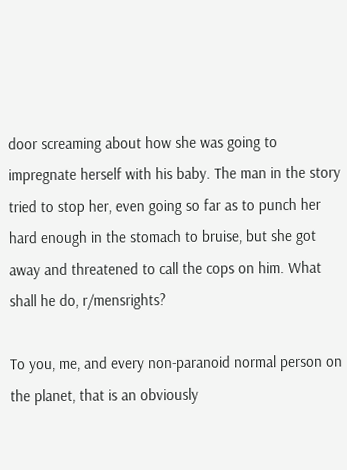door screaming about how she was going to impregnate herself with his baby. The man in the story tried to stop her, even going so far as to punch her hard enough in the stomach to bruise, but she got away and threatened to call the cops on him. What shall he do, r/mensrights?

To you, me, and every non-paranoid normal person on the planet, that is an obviously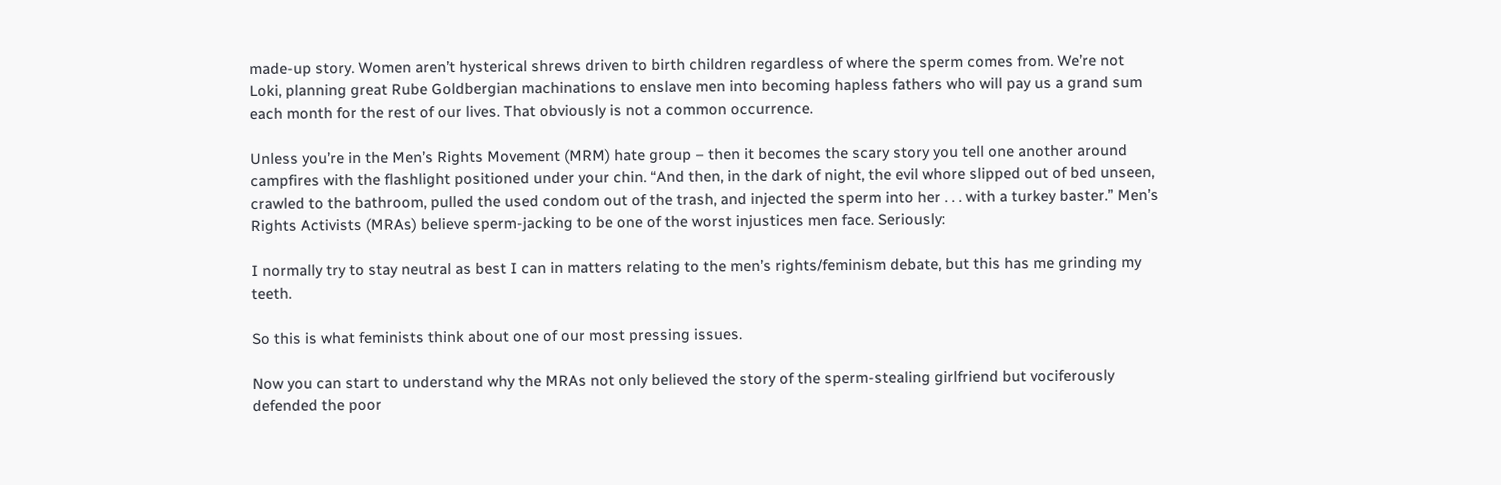made-up story. Women aren’t hysterical shrews driven to birth children regardless of where the sperm comes from. We’re not Loki, planning great Rube Goldbergian machinations to enslave men into becoming hapless fathers who will pay us a grand sum each month for the rest of our lives. That obviously is not a common occurrence.

Unless you’re in the Men’s Rights Movement (MRM) hate group – then it becomes the scary story you tell one another around campfires with the flashlight positioned under your chin. “And then, in the dark of night, the evil whore slipped out of bed unseen, crawled to the bathroom, pulled the used condom out of the trash, and injected the sperm into her . . . with a turkey baster.” Men’s Rights Activists (MRAs) believe sperm-jacking to be one of the worst injustices men face. Seriously:

I normally try to stay neutral as best I can in matters relating to the men’s rights/feminism debate, but this has me grinding my teeth.

So this is what feminists think about one of our most pressing issues.

Now you can start to understand why the MRAs not only believed the story of the sperm-stealing girlfriend but vociferously defended the poor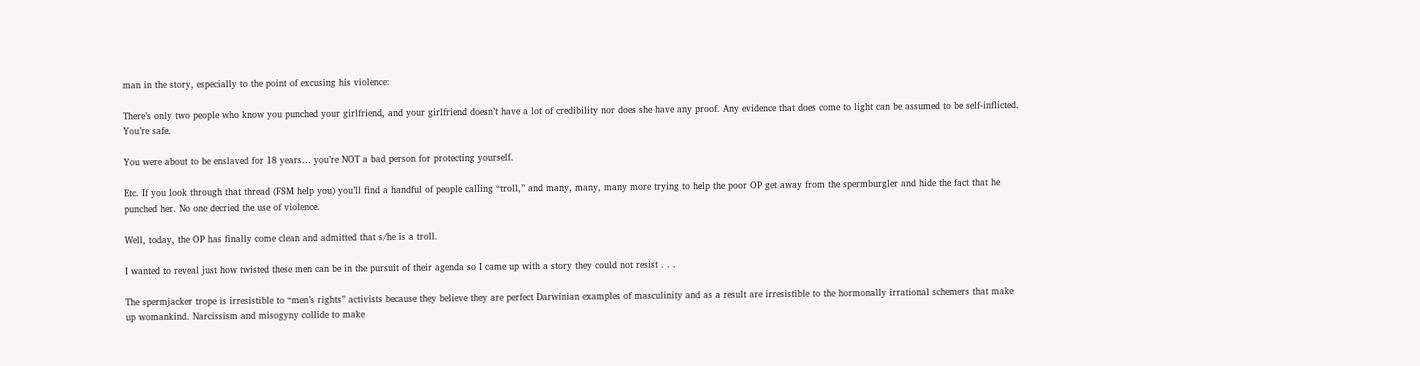man in the story, especially to the point of excusing his violence:

There’s only two people who know you punched your girlfriend, and your girlfriend doesn’t have a lot of credibility nor does she have any proof. Any evidence that does come to light can be assumed to be self-inflicted. You’re safe.

You were about to be enslaved for 18 years… you’re NOT a bad person for protecting yourself.

Etc. If you look through that thread (FSM help you) you’ll find a handful of people calling “troll,” and many, many, many more trying to help the poor OP get away from the spermburgler and hide the fact that he punched her. No one decried the use of violence.

Well, today, the OP has finally come clean and admitted that s/he is a troll.

I wanted to reveal just how twisted these men can be in the pursuit of their agenda so I came up with a story they could not resist . . .

The spermjacker trope is irresistible to “men’s rights” activists because they believe they are perfect Darwinian examples of masculinity and as a result are irresistible to the hormonally irrational schemers that make up womankind. Narcissism and misogyny collide to make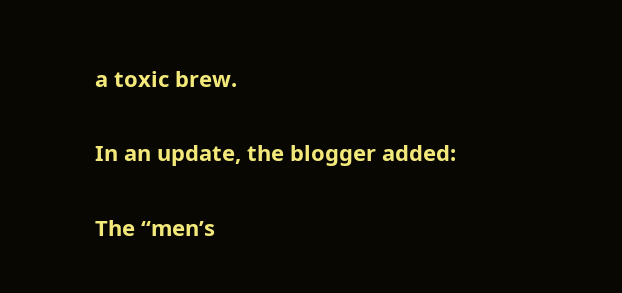a toxic brew.

In an update, the blogger added:

The “men’s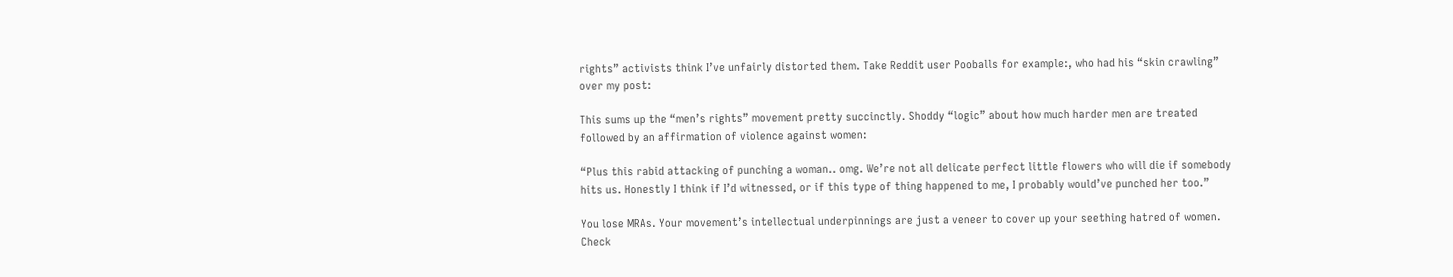rights” activists think I’ve unfairly distorted them. Take Reddit user Pooballs for example:, who had his “skin crawling” over my post:

This sums up the “men’s rights” movement pretty succinctly. Shoddy “logic” about how much harder men are treated followed by an affirmation of violence against women:

“Plus this rabid attacking of punching a woman.. omg. We’re not all delicate perfect little flowers who will die if somebody hits us. Honestly I think if I’d witnessed, or if this type of thing happened to me, I probably would’ve punched her too.”

You lose MRAs. Your movement’s intellectual underpinnings are just a veneer to cover up your seething hatred of women. Check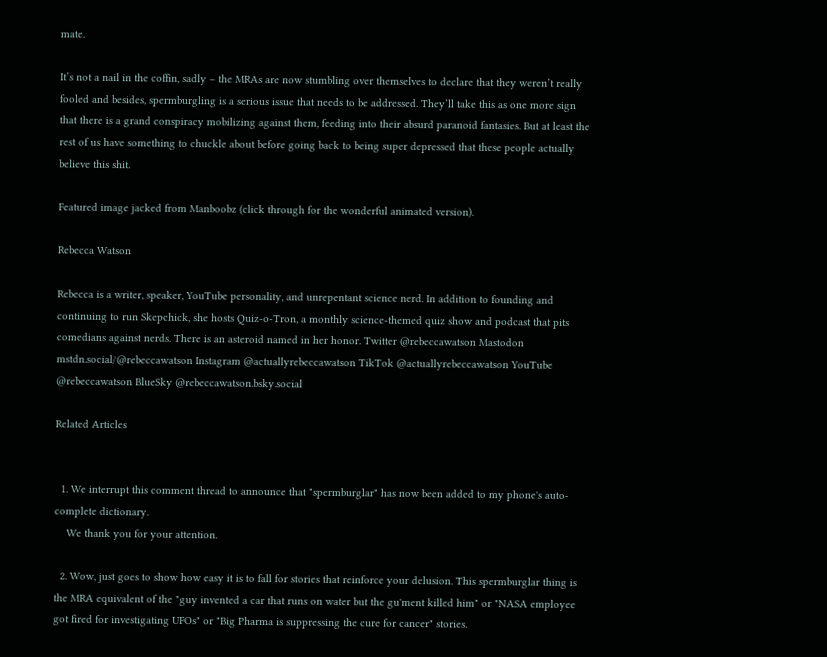mate.

It’s not a nail in the coffin, sadly – the MRAs are now stumbling over themselves to declare that they weren’t really fooled and besides, spermburgling is a serious issue that needs to be addressed. They’ll take this as one more sign that there is a grand conspiracy mobilizing against them, feeding into their absurd paranoid fantasies. But at least the rest of us have something to chuckle about before going back to being super depressed that these people actually believe this shit.

Featured image jacked from Manboobz (click through for the wonderful animated version).

Rebecca Watson

Rebecca is a writer, speaker, YouTube personality, and unrepentant science nerd. In addition to founding and continuing to run Skepchick, she hosts Quiz-o-Tron, a monthly science-themed quiz show and podcast that pits comedians against nerds. There is an asteroid named in her honor. Twitter @rebeccawatson Mastodon mstdn.social/@rebeccawatson Instagram @actuallyrebeccawatson TikTok @actuallyrebeccawatson YouTube @rebeccawatson BlueSky @rebeccawatson.bsky.social

Related Articles


  1. We interrupt this comment thread to announce that "spermburglar" has now been added to my phone's auto-complete dictionary.
    We thank you for your attention.

  2. Wow, just goes to show how easy it is to fall for stories that reinforce your delusion. This spermburglar thing is the MRA equivalent of the "guy invented a car that runs on water but the gu'ment killed him" or "NASA employee got fired for investigating UFOs" or "Big Pharma is suppressing the cure for cancer" stories.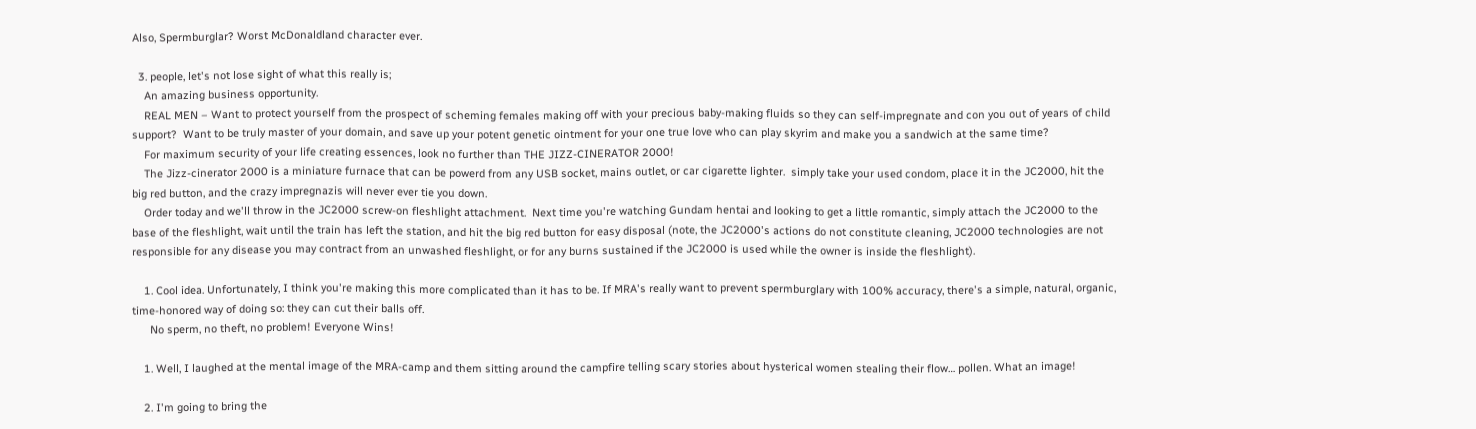Also, Spermburglar? Worst McDonaldland character ever.

  3. people, let's not lose sight of what this really is;
    An amazing business opportunity.
    REAL MEN – Want to protect yourself from the prospect of scheming females making off with your precious baby-making fluids so they can self-impregnate and con you out of years of child support?  Want to be truly master of your domain, and save up your potent genetic ointment for your one true love who can play skyrim and make you a sandwich at the same time?
    For maximum security of your life creating essences, look no further than THE JIZZ-CINERATOR 2000!
    The Jizz-cinerator 2000 is a miniature furnace that can be powerd from any USB socket, mains outlet, or car cigarette lighter.  simply take your used condom, place it in the JC2000, hit the big red button, and the crazy impregnazis will never ever tie you down.
    Order today and we'll throw in the JC2000 screw-on fleshlight attachment.  Next time you're watching Gundam hentai and looking to get a little romantic, simply attach the JC2000 to the base of the fleshlight, wait until the train has left the station, and hit the big red button for easy disposal (note, the JC2000's actions do not constitute cleaning, JC2000 technologies are not responsible for any disease you may contract from an unwashed fleshlight, or for any burns sustained if the JC2000 is used while the owner is inside the fleshlight).

    1. Cool idea. Unfortunately, I think you're making this more complicated than it has to be. If MRA's really want to prevent spermburglary with 100% accuracy, there's a simple, natural, organic, time-honored way of doing so: they can cut their balls off.
      No sperm, no theft, no problem! Everyone Wins!

    1. Well, I laughed at the mental image of the MRA-camp and them sitting around the campfire telling scary stories about hysterical women stealing their flow… pollen. What an image!

    2. I'm going to bring the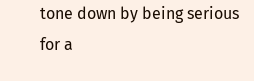tone down by being serious for a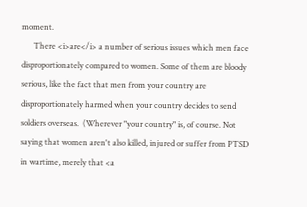moment.
      There <i>are</i> a number of serious issues which men face disproportionately compared to women. Some of them are bloody serious, like the fact that men from your country are disproportionately harmed when your country decides to send soldiers overseas.  (Wherever "your country" is, of course. Not saying that women aren't also killed, injured or suffer from PTSD in wartime, merely that <a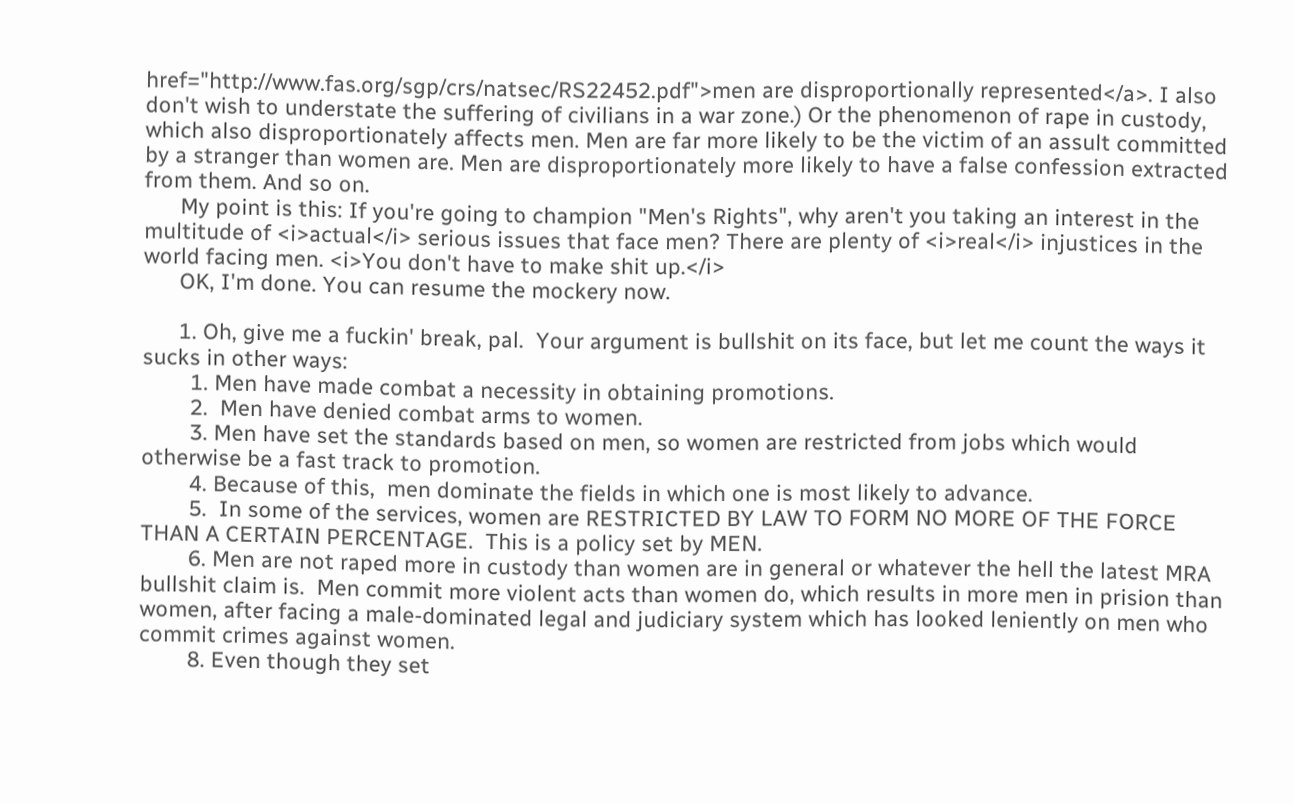href="http://www.fas.org/sgp/crs/natsec/RS22452.pdf">men are disproportionally represented</a>. I also don't wish to understate the suffering of civilians in a war zone.) Or the phenomenon of rape in custody, which also disproportionately affects men. Men are far more likely to be the victim of an assult committed by a stranger than women are. Men are disproportionately more likely to have a false confession extracted from them. And so on.
      My point is this: If you're going to champion "Men's Rights", why aren't you taking an interest in the multitude of <i>actual</i> serious issues that face men? There are plenty of <i>real</i> injustices in the world facing men. <i>You don't have to make shit up.</i>
      OK, I'm done. You can resume the mockery now.

      1. Oh, give me a fuckin' break, pal.  Your argument is bullshit on its face, but let me count the ways it sucks in other ways:
        1. Men have made combat a necessity in obtaining promotions.
        2.  Men have denied combat arms to women.
        3. Men have set the standards based on men, so women are restricted from jobs which would otherwise be a fast track to promotion.
        4. Because of this,  men dominate the fields in which one is most likely to advance.
        5.  In some of the services, women are RESTRICTED BY LAW TO FORM NO MORE OF THE FORCE THAN A CERTAIN PERCENTAGE.  This is a policy set by MEN.
        6. Men are not raped more in custody than women are in general or whatever the hell the latest MRA bullshit claim is.  Men commit more violent acts than women do, which results in more men in prision than women, after facing a male-dominated legal and judiciary system which has looked leniently on men who commit crimes against women.
        8. Even though they set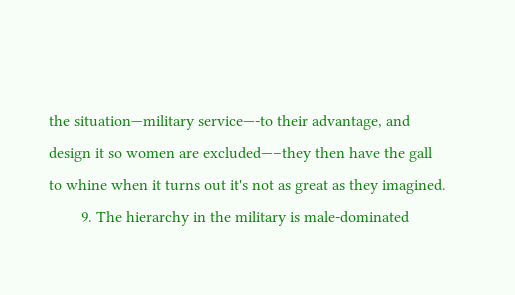the situation—military service—-to their advantage, and design it so women are excluded—–they then have the gall to whine when it turns out it's not as great as they imagined.
        9. The hierarchy in the military is male-dominated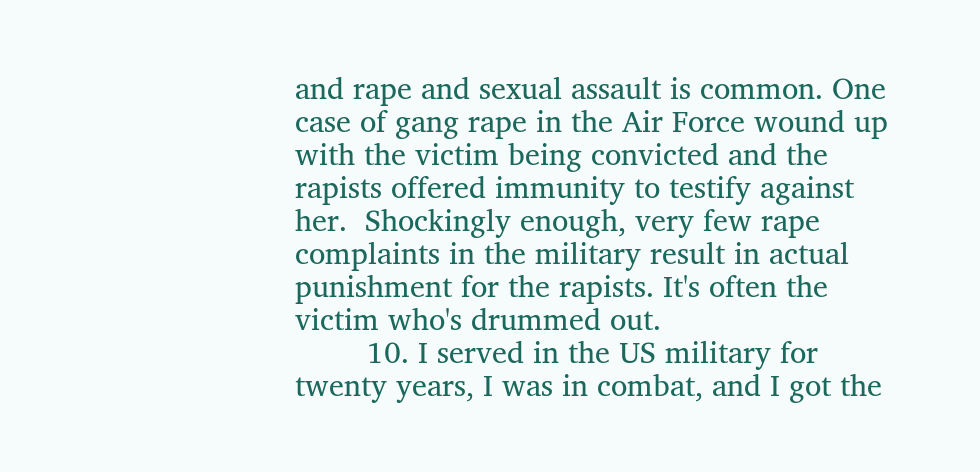and rape and sexual assault is common. One case of gang rape in the Air Force wound up with the victim being convicted and the rapists offered immunity to testify against her.  Shockingly enough, very few rape complaints in the military result in actual punishment for the rapists. It's often the victim who's drummed out.
        10. I served in the US military for twenty years, I was in combat, and I got the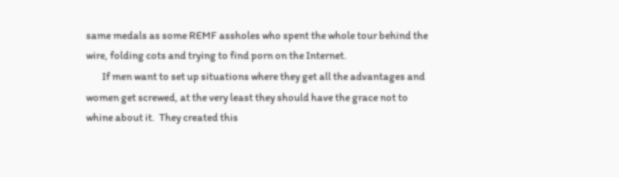same medals as some REMF assholes who spent the whole tour behind the wire, folding cots and trying to find porn on the Internet.
        If men want to set up situations where they get all the advantages and women get screwed, at the very least they should have the grace not to whine about it.  They created this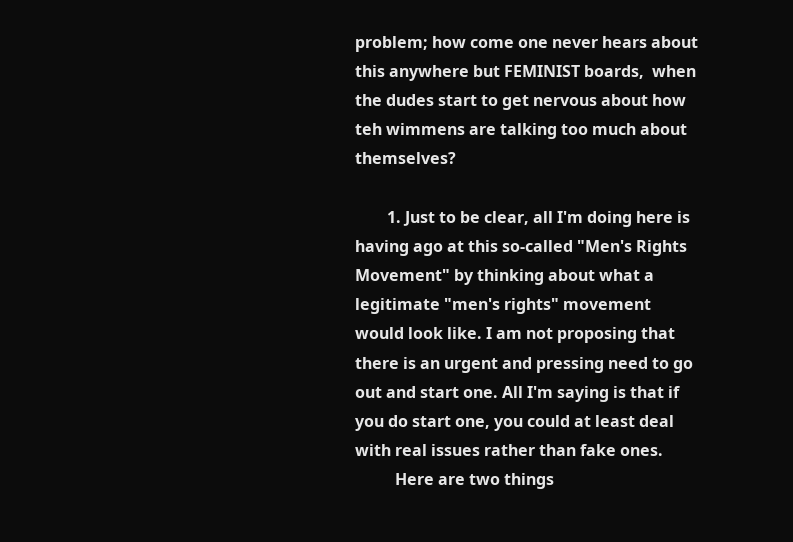problem; how come one never hears about this anywhere but FEMINIST boards,  when the dudes start to get nervous about how teh wimmens are talking too much about themselves?

        1. Just to be clear, all I'm doing here is having ago at this so-called "Men's Rights Movement" by thinking about what a legitimate "men's rights" movement would look like. I am not proposing that there is an urgent and pressing need to go out and start one. All I'm saying is that if you do start one, you could at least deal with real issues rather than fake ones.
          Here are two things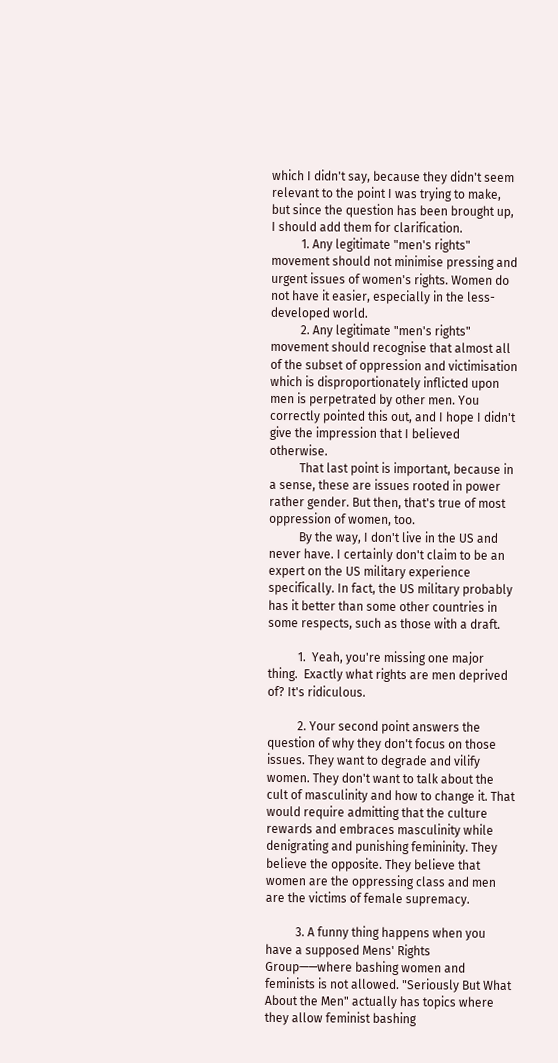which I didn't say, because they didn't seem relevant to the point I was trying to make, but since the question has been brought up, I should add them for clarification.
          1. Any legitimate "men's rights" movement should not minimise pressing and urgent issues of women's rights. Women do not have it easier, especially in the less-developed world.
          2. Any legitimate "men's rights" movement should recognise that almost all of the subset of oppression and victimisation which is disproportionately inflicted upon men is perpetrated by other men. You correctly pointed this out, and I hope I didn't give the impression that I believed otherwise.
          That last point is important, because in a sense, these are issues rooted in power rather gender. But then, that's true of most oppression of women, too.
          By the way, I don't live in the US and never have. I certainly don't claim to be an expert on the US military experience specifically. In fact, the US military probably has it better than some other countries in some respects, such as those with a draft.

          1.  Yeah, you're missing one major thing.  Exactly what rights are men deprived of? It's ridiculous.

          2. Your second point answers the question of why they don't focus on those issues. They want to degrade and vilify women. They don't want to talk about the cult of masculinity and how to change it. That would require admitting that the culture rewards and embraces masculinity while denigrating and punishing femininity. They believe the opposite. They believe that women are the oppressing class and men are the victims of female supremacy.

          3. A funny thing happens when you have a supposed Mens' Rights Group——where bashing women and feminists is not allowed. "Seriously But What About the Men" actually has topics where they allow feminist bashing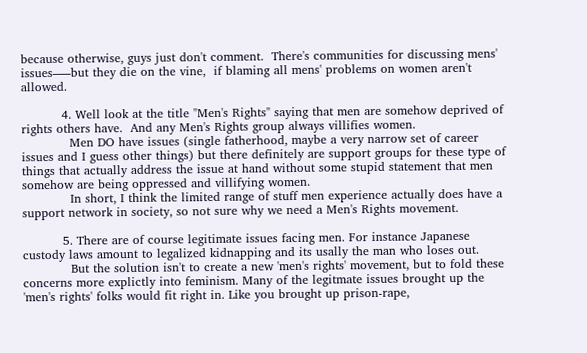because otherwise, guys just don't comment.  There's communities for discussing mens' issues—–but they die on the vine,  if blaming all mens' problems on women aren't allowed.

          4. Well look at the title "Men's Rights" saying that men are somehow deprived of rights others have.  And any Men's Rights group always villifies women.
            Men DO have issues (single fatherhood, maybe a very narrow set of career issues and I guess other things) but there definitely are support groups for these type of things that actually address the issue at hand without some stupid statement that men somehow are being oppressed and villifying women.
            In short, I think the limited range of stuff men experience actually does have a support network in society, so not sure why we need a Men's Rights movement.

          5. There are of course legitimate issues facing men. For instance Japanese custody laws amount to legalized kidnapping and its usally the man who loses out.
            But the solution isn't to create a new 'men's rights' movement, but to fold these concerns more explictly into feminism. Many of the legitmate issues brought up the 'men's rights' folks would fit right in. Like you brought up prison-rape,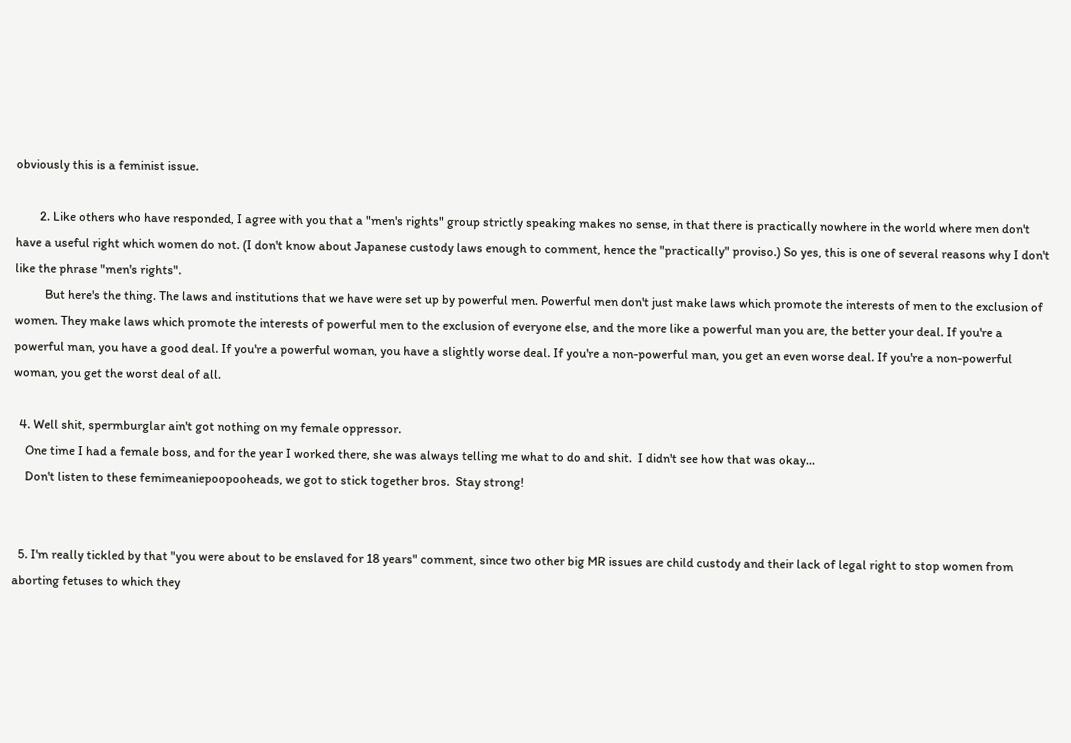obviously this is a feminist issue.

        2. Like others who have responded, I agree with you that a "men's rights" group strictly speaking makes no sense, in that there is practically nowhere in the world where men don't have a useful right which women do not. (I don't know about Japanese custody laws enough to comment, hence the "practically" proviso.) So yes, this is one of several reasons why I don't like the phrase "men's rights".
          But here's the thing. The laws and institutions that we have were set up by powerful men. Powerful men don't just make laws which promote the interests of men to the exclusion of women. They make laws which promote the interests of powerful men to the exclusion of everyone else, and the more like a powerful man you are, the better your deal. If you're a powerful man, you have a good deal. If you're a powerful woman, you have a slightly worse deal. If you're a non-powerful man, you get an even worse deal. If you're a non-powerful woman, you get the worst deal of all.

  4. Well shit, spermburglar ain't got nothing on my female oppressor.
    One time I had a female boss, and for the year I worked there, she was always telling me what to do and shit.  I didn't see how that was okay…
    Don't listen to these femimeaniepoopooheads, we got to stick together bros.  Stay strong!


  5. I'm really tickled by that "you were about to be enslaved for 18 years" comment, since two other big MR issues are child custody and their lack of legal right to stop women from aborting fetuses to which they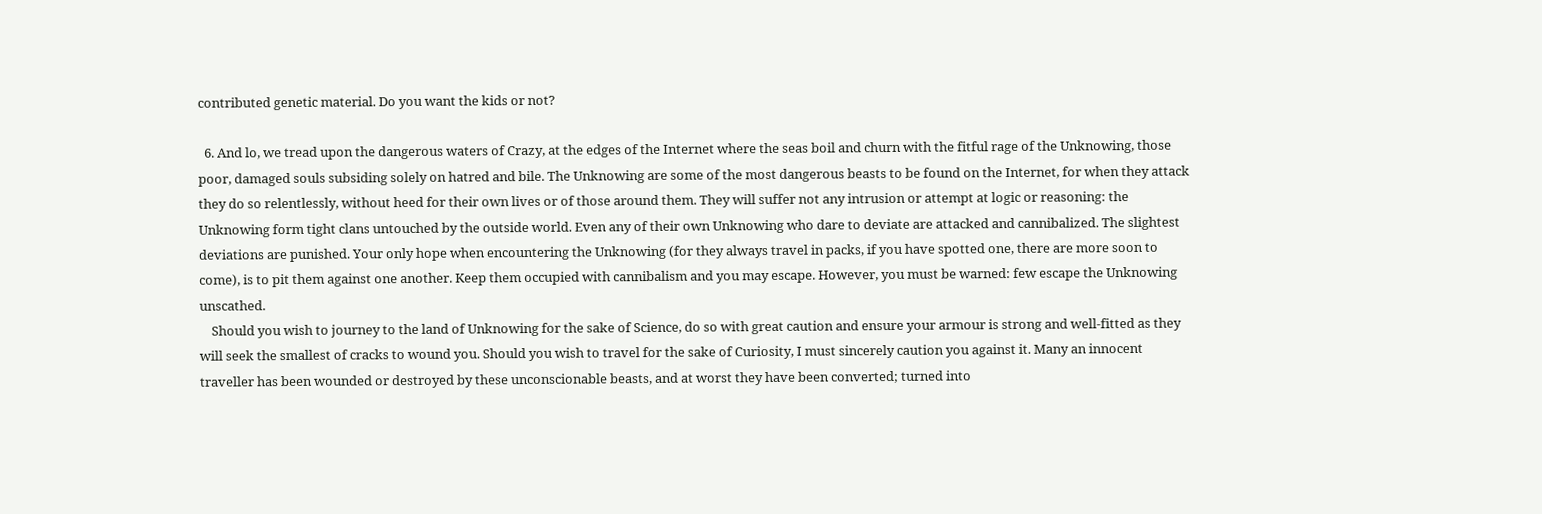contributed genetic material. Do you want the kids or not?

  6. And lo, we tread upon the dangerous waters of Crazy, at the edges of the Internet where the seas boil and churn with the fitful rage of the Unknowing, those poor, damaged souls subsiding solely on hatred and bile. The Unknowing are some of the most dangerous beasts to be found on the Internet, for when they attack they do so relentlessly, without heed for their own lives or of those around them. They will suffer not any intrusion or attempt at logic or reasoning: the Unknowing form tight clans untouched by the outside world. Even any of their own Unknowing who dare to deviate are attacked and cannibalized. The slightest deviations are punished. Your only hope when encountering the Unknowing (for they always travel in packs, if you have spotted one, there are more soon to come), is to pit them against one another. Keep them occupied with cannibalism and you may escape. However, you must be warned: few escape the Unknowing unscathed.
    Should you wish to journey to the land of Unknowing for the sake of Science, do so with great caution and ensure your armour is strong and well-fitted as they will seek the smallest of cracks to wound you. Should you wish to travel for the sake of Curiosity, I must sincerely caution you against it. Many an innocent traveller has been wounded or destroyed by these unconscionable beasts, and at worst they have been converted; turned into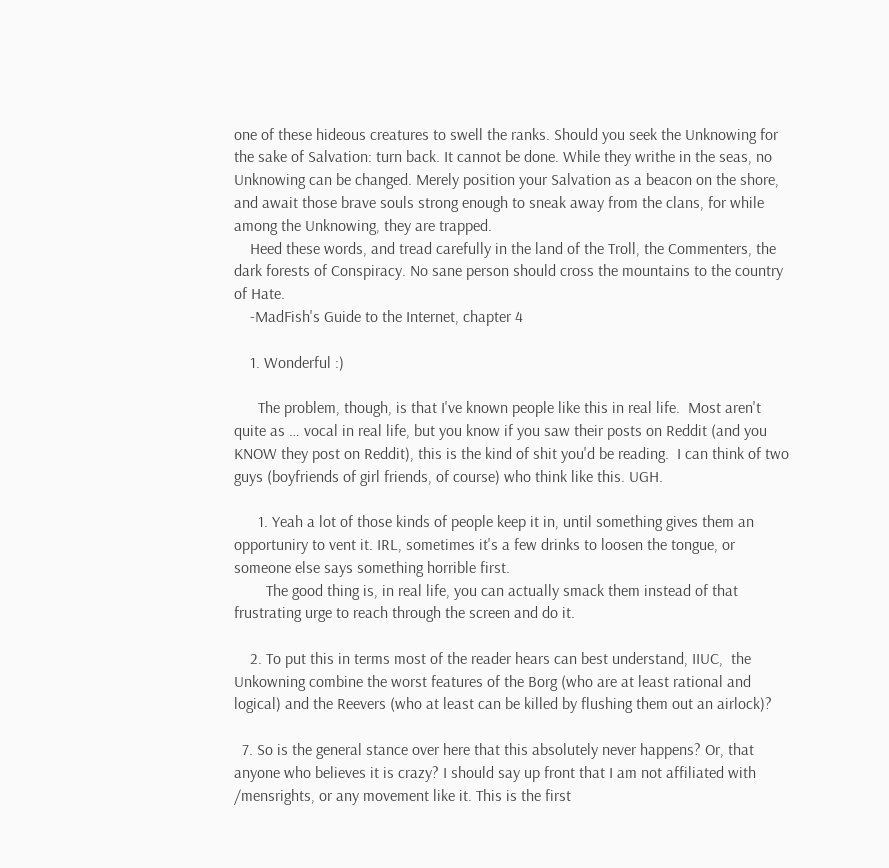one of these hideous creatures to swell the ranks. Should you seek the Unknowing for the sake of Salvation: turn back. It cannot be done. While they writhe in the seas, no Unknowing can be changed. Merely position your Salvation as a beacon on the shore, and await those brave souls strong enough to sneak away from the clans, for while among the Unknowing, they are trapped.
    Heed these words, and tread carefully in the land of the Troll, the Commenters, the dark forests of Conspiracy. No sane person should cross the mountains to the country of Hate.
    -MadFish's Guide to the Internet, chapter 4

    1. Wonderful :)

      The problem, though, is that I've known people like this in real life.  Most aren't quite as … vocal in real life, but you know if you saw their posts on Reddit (and you KNOW they post on Reddit), this is the kind of shit you'd be reading.  I can think of two guys (boyfriends of girl friends, of course) who think like this. UGH.

      1. Yeah a lot of those kinds of people keep it in, until something gives them an opportuniry to vent it. IRL, sometimes it's a few drinks to loosen the tongue, or someone else says something horrible first.
        The good thing is, in real life, you can actually smack them instead of that frustrating urge to reach through the screen and do it.

    2. To put this in terms most of the reader hears can best understand, IIUC,  the Unkowning combine the worst features of the Borg (who are at least rational and logical) and the Reevers (who at least can be killed by flushing them out an airlock)?

  7. So is the general stance over here that this absolutely never happens? Or, that anyone who believes it is crazy? I should say up front that I am not affiliated with /mensrights, or any movement like it. This is the first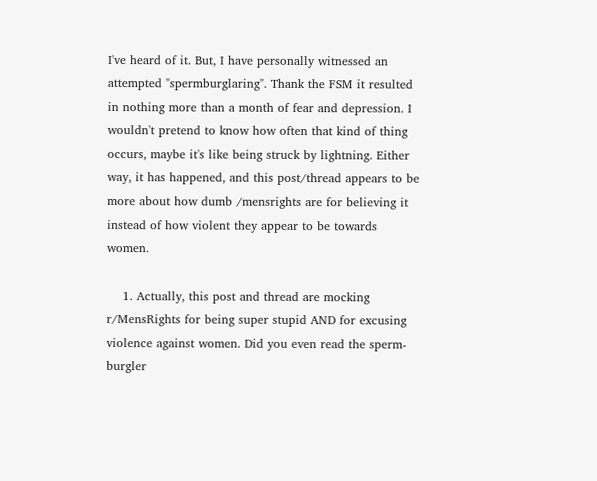I've heard of it. But, I have personally witnessed an attempted "spermburglaring". Thank the FSM it resulted in nothing more than a month of fear and depression. I wouldn't pretend to know how often that kind of thing occurs, maybe it's like being struck by lightning. Either way, it has happened, and this post/thread appears to be more about how dumb /mensrights are for believing it instead of how violent they appear to be towards women.

    1. Actually, this post and thread are mocking r/MensRights for being super stupid AND for excusing violence against women. Did you even read the sperm-burgler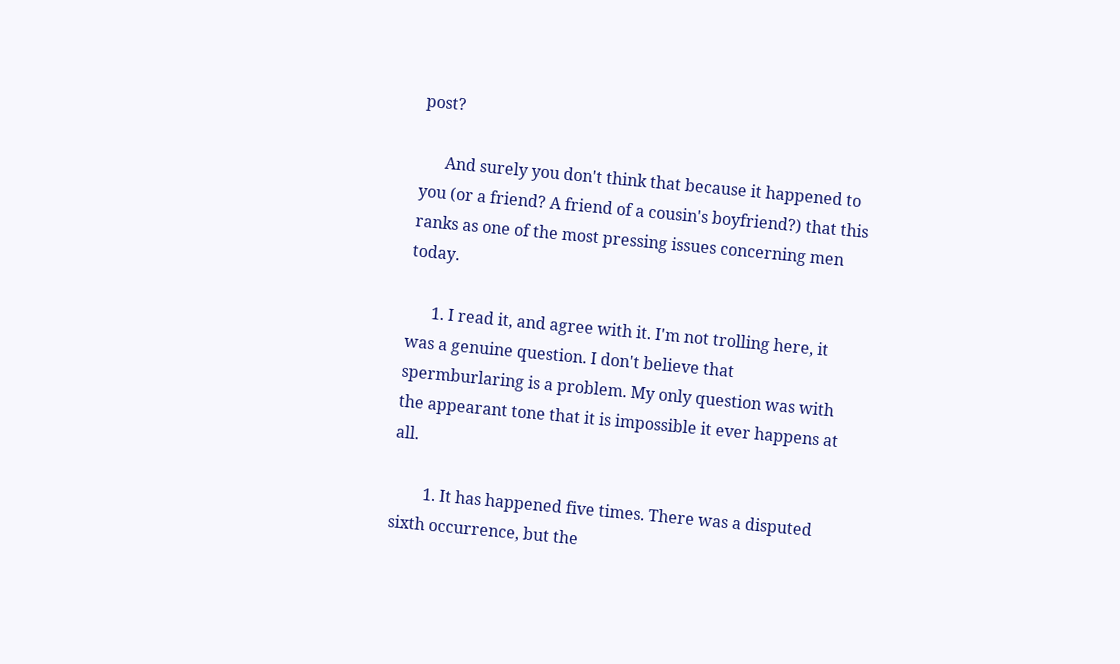post?

      And surely you don't think that because it happened to you (or a friend? A friend of a cousin's boyfriend?) that this ranks as one of the most pressing issues concerning men today.

      1. I read it, and agree with it. I'm not trolling here, it was a genuine question. I don't believe that spermburlaring is a problem. My only question was with the appearant tone that it is impossible it ever happens at all.

        1. It has happened five times. There was a disputed sixth occurrence, but the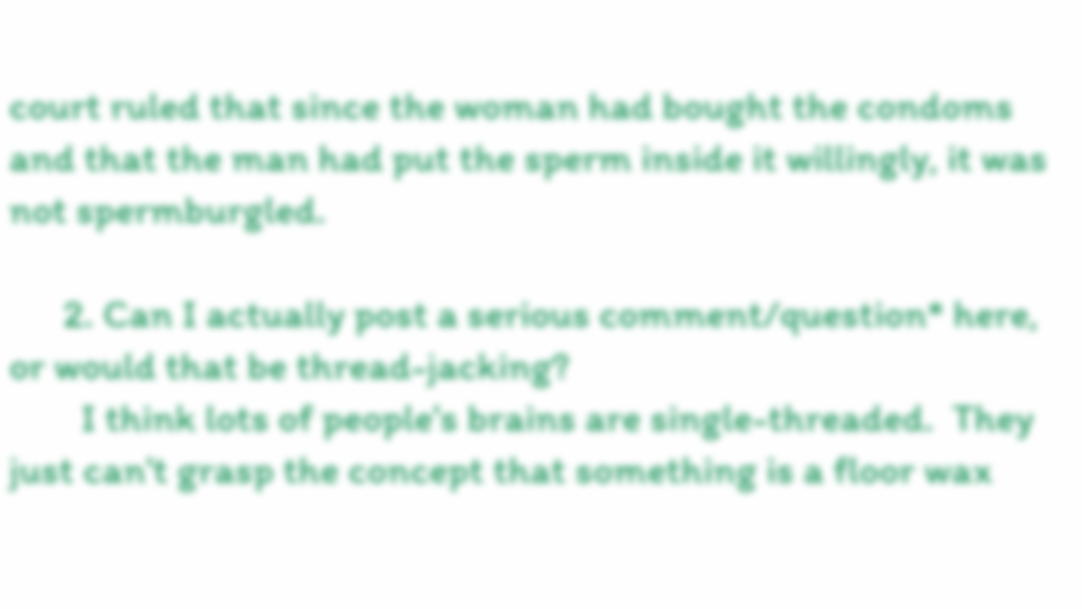court ruled that since the woman had bought the condoms and that the man had put the sperm inside it willingly, it was not spermburgled.

      2. Can I actually post a serious comment/question* here, or would that be thread-jacking?
        I think lots of people's brains are single-threaded.  They just can't grasp the concept that something is a floor wax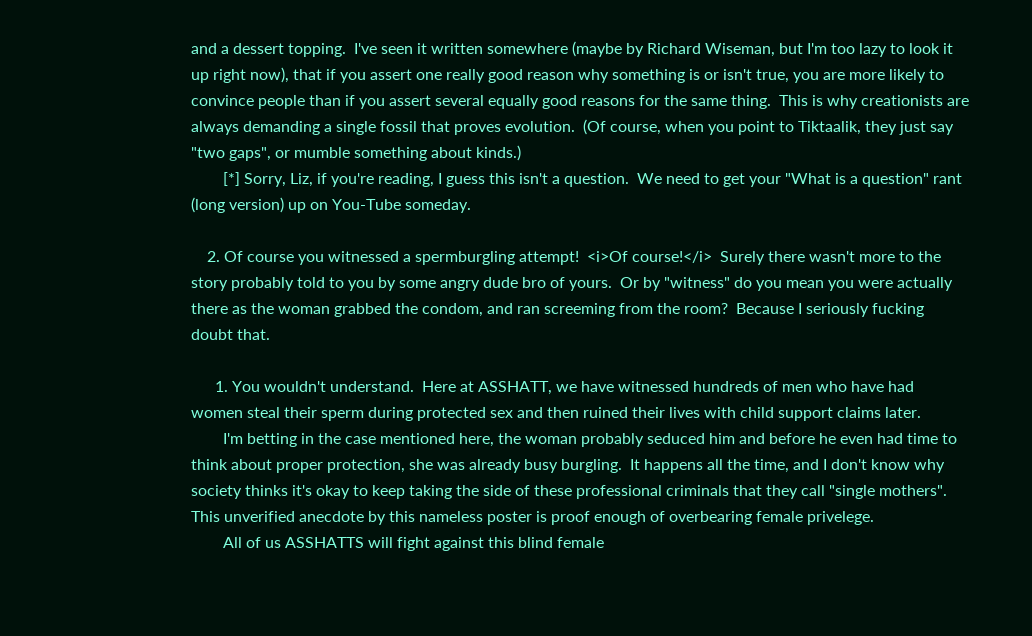and a dessert topping.  I've seen it written somewhere (maybe by Richard Wiseman, but I'm too lazy to look it up right now), that if you assert one really good reason why something is or isn't true, you are more likely to convince people than if you assert several equally good reasons for the same thing.  This is why creationists are always demanding a single fossil that proves evolution.  (Of course, when you point to Tiktaalik, they just say "two gaps", or mumble something about kinds.)
        [*] Sorry, Liz, if you're reading, I guess this isn't a question.  We need to get your "What is a question" rant (long version) up on You-Tube someday.

    2. Of course you witnessed a spermburgling attempt!  <i>Of course!</i>  Surely there wasn't more to the story probably told to you by some angry dude bro of yours.  Or by "witness" do you mean you were actually there as the woman grabbed the condom, and ran screeming from the room?  Because I seriously fucking doubt that.

      1. You wouldn't understand.  Here at ASSHATT, we have witnessed hundreds of men who have had women steal their sperm during protected sex and then ruined their lives with child support claims later.
        I'm betting in the case mentioned here, the woman probably seduced him and before he even had time to think about proper protection, she was already busy burgling.  It happens all the time, and I don't know why society thinks it's okay to keep taking the side of these professional criminals that they call "single mothers".  This unverified anecdote by this nameless poster is proof enough of overbearing female privelege.
        All of us ASSHATTS will fight against this blind female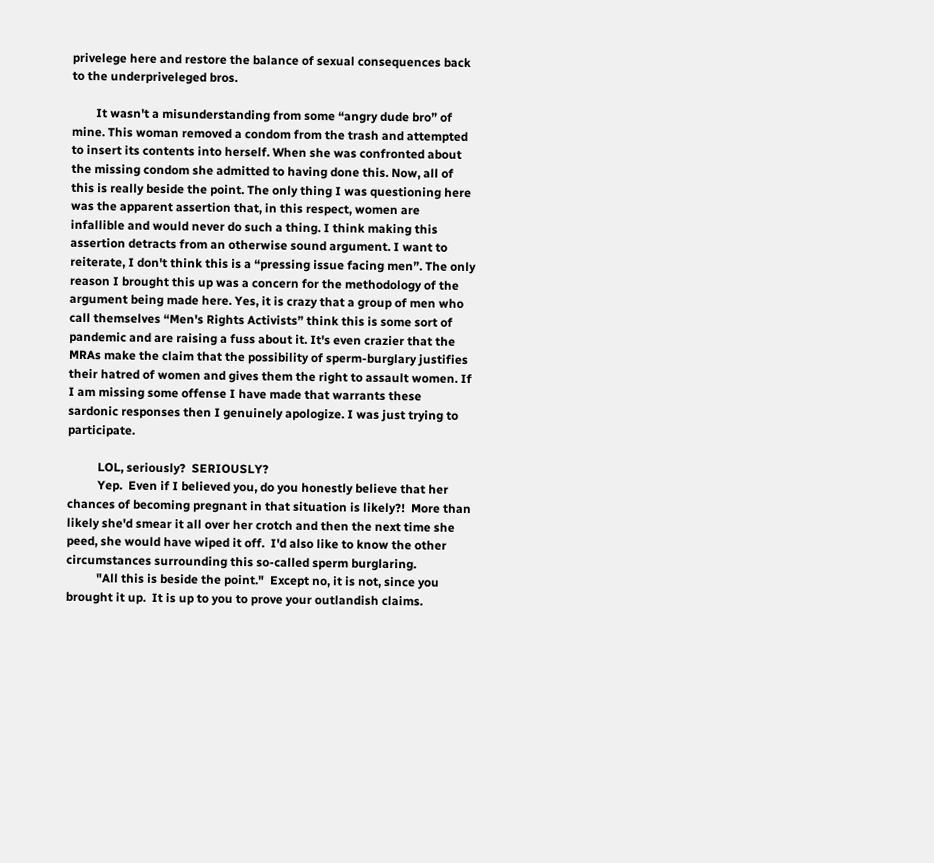privelege here and restore the balance of sexual consequences back to the underpriveleged bros.

        It wasn't a misunderstanding from some “angry dude bro” of mine. This woman removed a condom from the trash and attempted to insert its contents into herself. When she was confronted about the missing condom she admitted to having done this. Now, all of this is really beside the point. The only thing I was questioning here was the apparent assertion that, in this respect, women are infallible and would never do such a thing. I think making this assertion detracts from an otherwise sound argument. I want to reiterate, I don't think this is a “pressing issue facing men”. The only reason I brought this up was a concern for the methodology of the argument being made here. Yes, it is crazy that a group of men who call themselves “Men's Rights Activists” think this is some sort of pandemic and are raising a fuss about it. It's even crazier that the MRAs make the claim that the possibility of sperm-burglary justifies their hatred of women and gives them the right to assault women. If I am missing some offense I have made that warrants these sardonic responses then I genuinely apologize. I was just trying to participate.

          LOL, seriously?  SERIOUSLY?
          Yep.  Even if I believed you, do you honestly believe that her chances of becoming pregnant in that situation is likely?!  More than likely she'd smear it all over her crotch and then the next time she peed, she would have wiped it off.  I'd also like to know the other circumstances surrounding this so-called sperm burglaring.
          "All this is beside the point."  Except no, it is not, since you brought it up.  It is up to you to prove your outlandish claims.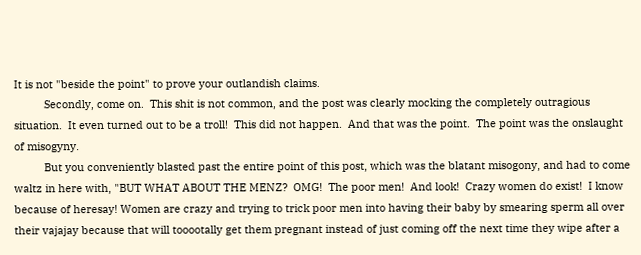It is not "beside the point" to prove your outlandish claims.
          Secondly, come on.  This shit is not common, and the post was clearly mocking the completely outragious situation.  It even turned out to be a troll!  This did not happen.  And that was the point.  The point was the onslaught of misogyny.
          But you conveniently blasted past the entire point of this post, which was the blatant misogony, and had to come waltz in here with, "BUT WHAT ABOUT THE MENZ?  OMG!  The poor men!  And look!  Crazy women do exist!  I know because of heresay! Women are crazy and trying to trick poor men into having their baby by smearing sperm all over their vajajay because that will tooootally get them pregnant instead of just coming off the next time they wipe after a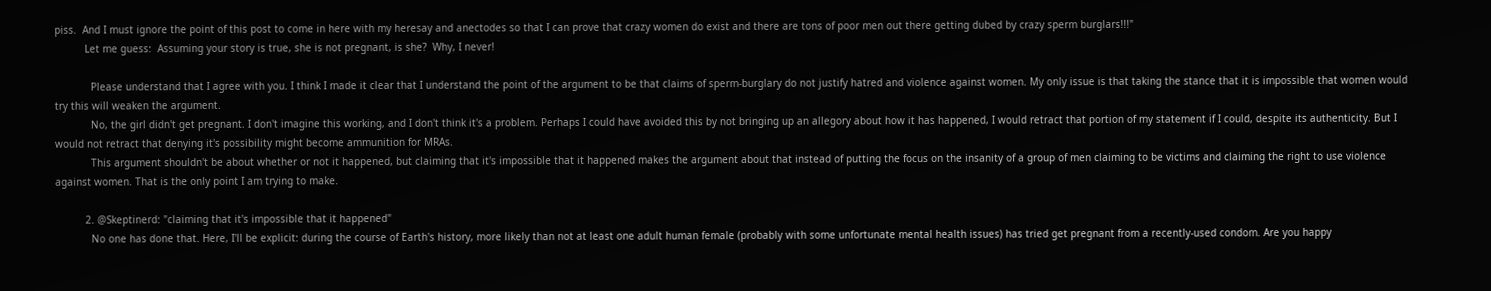piss.  And I must ignore the point of this post to come in here with my heresay and anectodes so that I can prove that crazy women do exist and there are tons of poor men out there getting dubed by crazy sperm burglars!!!"
          Let me guess:  Assuming your story is true, she is not pregnant, is she?  Why, I never!

            Please understand that I agree with you. I think I made it clear that I understand the point of the argument to be that claims of sperm-burglary do not justify hatred and violence against women. My only issue is that taking the stance that it is impossible that women would try this will weaken the argument.
            No, the girl didn't get pregnant. I don't imagine this working, and I don't think it's a problem. Perhaps I could have avoided this by not bringing up an allegory about how it has happened, I would retract that portion of my statement if I could, despite its authenticity. But I would not retract that denying it's possibility might become ammunition for MRAs.
            This argument shouldn't be about whether or not it happened, but claiming that it's impossible that it happened makes the argument about that instead of putting the focus on the insanity of a group of men claiming to be victims and claiming the right to use violence against women. That is the only point I am trying to make.

          2. @Skeptinerd: "claiming that it's impossible that it happened"
            No one has done that. Here, I'll be explicit: during the course of Earth's history, more likely than not at least one adult human female (probably with some unfortunate mental health issues) has tried get pregnant from a recently-used condom. Are you happy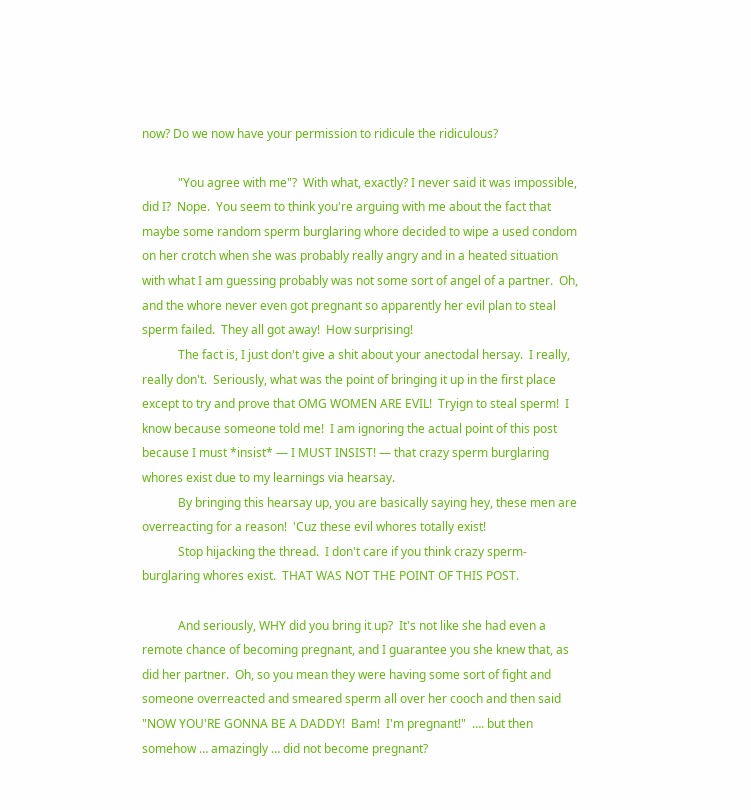now? Do we now have your permission to ridicule the ridiculous?

            "You agree with me"?  With what, exactly? I never said it was impossible, did I?  Nope.  You seem to think you're arguing with me about the fact that maybe some random sperm burglaring whore decided to wipe a used condom on her crotch when she was probably really angry and in a heated situation with what I am guessing probably was not some sort of angel of a partner.  Oh, and the whore never even got pregnant so apparently her evil plan to steal sperm failed.  They all got away!  How surprising!
            The fact is, I just don't give a shit about your anectodal hersay.  I really, really don't.  Seriously, what was the point of bringing it up in the first place except to try and prove that OMG WOMEN ARE EVIL!  Tryign to steal sperm!  I know because someone told me!  I am ignoring the actual point of this post because I must *insist* — I MUST INSIST! — that crazy sperm burglaring whores exist due to my learnings via hearsay.
            By bringing this hearsay up, you are basically saying hey, these men are overreacting for a reason!  'Cuz these evil whores totally exist!
            Stop hijacking the thread.  I don't care if you think crazy sperm-burglaring whores exist.  THAT WAS NOT THE POINT OF THIS POST.

            And seriously, WHY did you bring it up?  It's not like she had even a remote chance of becoming pregnant, and I guarantee you she knew that, as did her partner.  Oh, so you mean they were having some sort of fight and someone overreacted and smeared sperm all over her cooch and then said "NOW YOU'RE GONNA BE A DADDY!  Bam!  I'm pregnant!"  …. but then somehow … amazingly … did not become pregnant?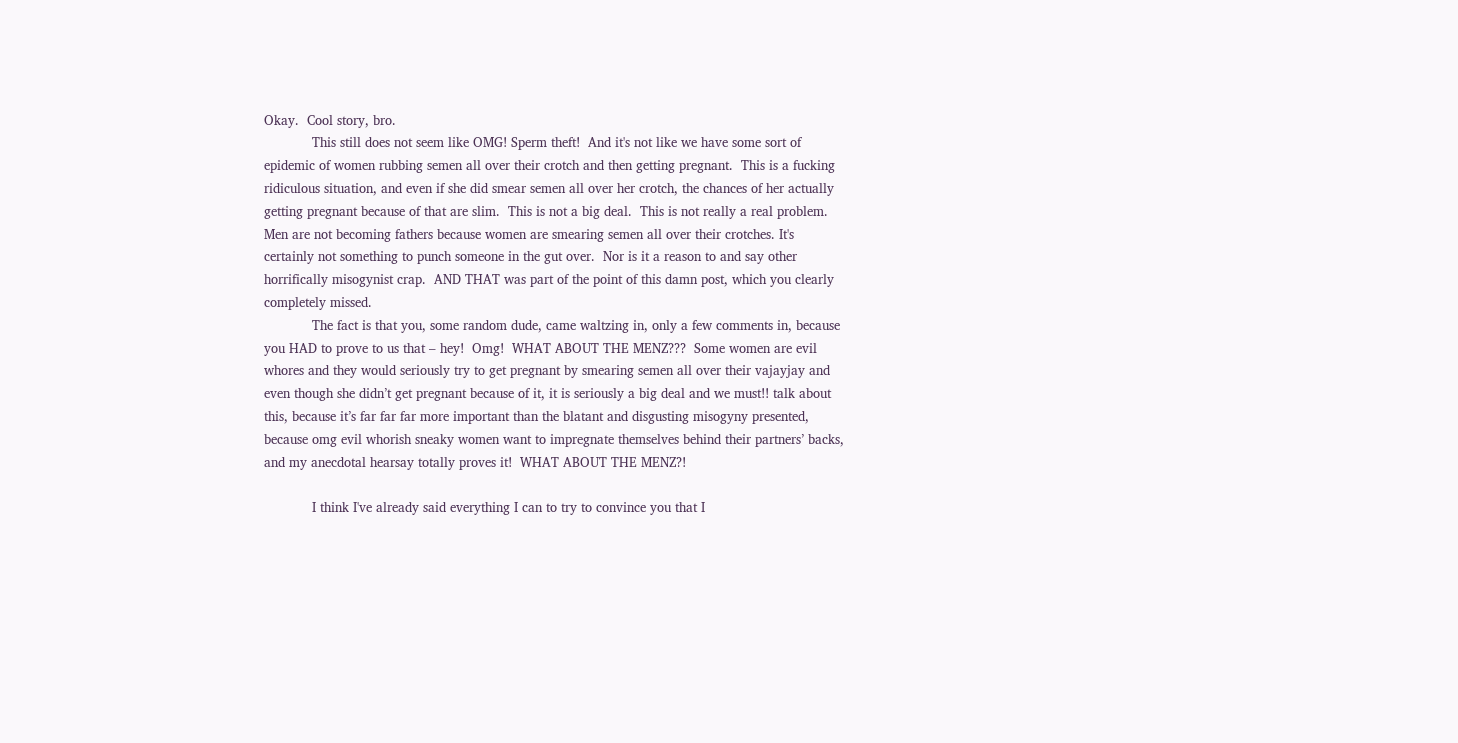Okay.  Cool story, bro.
            This still does not seem like OMG! Sperm theft!  And it's not like we have some sort of epidemic of women rubbing semen all over their crotch and then getting pregnant.  This is a fucking ridiculous situation, and even if she did smear semen all over her crotch, the chances of her actually getting pregnant because of that are slim.  This is not a big deal.  This is not really a real problem.  Men are not becoming fathers because women are smearing semen all over their crotches. It's certainly not something to punch someone in the gut over.  Nor is it a reason to and say other horrifically misogynist crap.  AND THAT was part of the point of this damn post, which you clearly completely missed.
            The fact is that you, some random dude, came waltzing in, only a few comments in, because you HAD to prove to us that – hey!  Omg!  WHAT ABOUT THE MENZ???  Some women are evil whores and they would seriously try to get pregnant by smearing semen all over their vajayjay and even though she didn’t get pregnant because of it, it is seriously a big deal and we must!! talk about this, because it’s far far far more important than the blatant and disgusting misogyny presented, because omg evil whorish sneaky women want to impregnate themselves behind their partners’ backs, and my anecdotal hearsay totally proves it!  WHAT ABOUT THE MENZ?!

            I think I've already said everything I can to try to convince you that I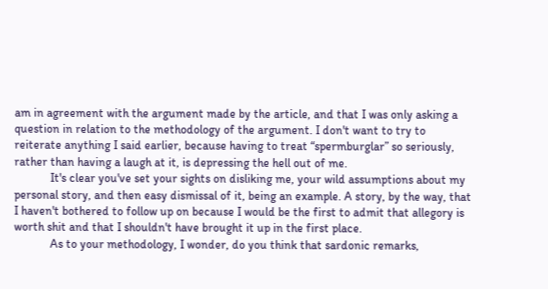am in agreement with the argument made by the article, and that I was only asking a question in relation to the methodology of the argument. I don't want to try to reiterate anything I said earlier, because having to treat “spermburglar” so seriously, rather than having a laugh at it, is depressing the hell out of me.
            It's clear you've set your sights on disliking me, your wild assumptions about my personal story, and then easy dismissal of it, being an example. A story, by the way, that I haven't bothered to follow up on because I would be the first to admit that allegory is worth shit and that I shouldn't have brought it up in the first place.
            As to your methodology, I wonder, do you think that sardonic remarks,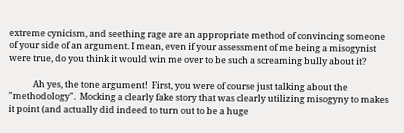extreme cynicism, and seething rage are an appropriate method of convincing someone of your side of an argument. I mean, even if your assessment of me being a misogynist were true, do you think it would win me over to be such a screaming bully about it?

            Ah yes, the tone argument!  First, you were of course just talking about the "methodology".  Mocking a clearly fake story that was clearly utilizing misogyny to makes it point (and actually did indeed to turn out to be a huge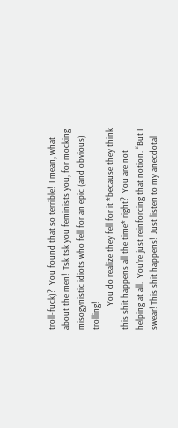troll-fuck)?  You found that so terrible!  I mean, what about the men!  Tsk tsk you feminists you, for mocking misogynistic idiots who fell for an epic (and obvious) trolling!
            You do realize they fell for it *because they think this shit happens all the time* right?  You are not helping at all.  You’re just reinforcing that notion. “But I swear! This shit happens!  Just listen to my anecdotal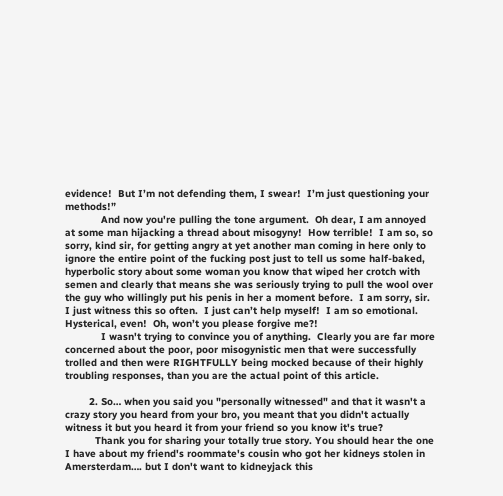evidence!  But I’m not defending them, I swear!  I’m just questioning your methods!”
            And now you're pulling the tone argument.  Oh dear, I am annoyed at some man hijacking a thread about misogyny!  How terrible!  I am so, so sorry, kind sir, for getting angry at yet another man coming in here only to ignore the entire point of the fucking post just to tell us some half-baked, hyperbolic story about some woman you know that wiped her crotch with semen and clearly that means she was seriously trying to pull the wool over the guy who willingly put his penis in her a moment before.  I am sorry, sir.  I just witness this so often.  I just can’t help myself!  I am so emotional.  Hysterical, even!  Oh, won’t you please forgive me?!
            I wasn't trying to convince you of anything.  Clearly you are far more concerned about the poor, poor misogynistic men that were successfully trolled and then were RIGHTFULLY being mocked because of their highly troubling responses, than you are the actual point of this article.

        2. So… when you said you "personally witnessed" and that it wasn't a crazy story you heard from your bro, you meant that you didn't actually witness it but you heard it from your friend so you know it's true?
          Thank you for sharing your totally true story. You should hear the one I have about my friend's roommate's cousin who got her kidneys stolen in Amersterdam…. but I don't want to kidneyjack this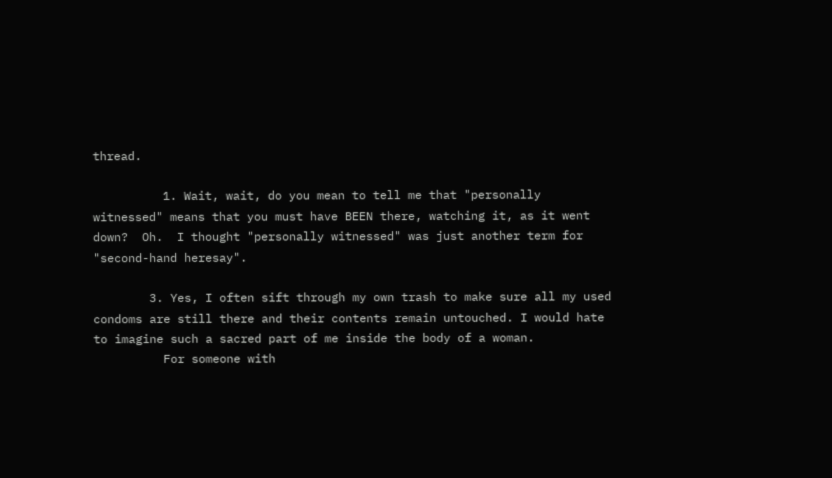thread.

          1. Wait, wait, do you mean to tell me that "personally witnessed" means that you must have BEEN there, watching it, as it went down?  Oh.  I thought "personally witnessed" was just another term for "second-hand heresay".

        3. Yes, I often sift through my own trash to make sure all my used condoms are still there and their contents remain untouched. I would hate to imagine such a sacred part of me inside the body of a woman.
          For someone with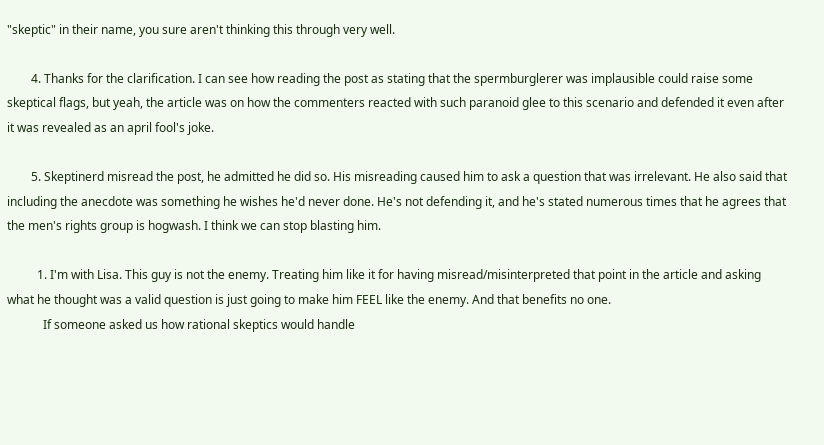"skeptic" in their name, you sure aren't thinking this through very well.

        4. Thanks for the clarification. I can see how reading the post as stating that the spermburglerer was implausible could raise some skeptical flags, but yeah, the article was on how the commenters reacted with such paranoid glee to this scenario and defended it even after it was revealed as an april fool's joke.

        5. Skeptinerd misread the post, he admitted he did so. His misreading caused him to ask a question that was irrelevant. He also said that including the anecdote was something he wishes he'd never done. He's not defending it, and he's stated numerous times that he agrees that the men's rights group is hogwash. I think we can stop blasting him.

          1. I'm with Lisa. This guy is not the enemy. Treating him like it for having misread/misinterpreted that point in the article and asking what he thought was a valid question is just going to make him FEEL like the enemy. And that benefits no one.
            If someone asked us how rational skeptics would handle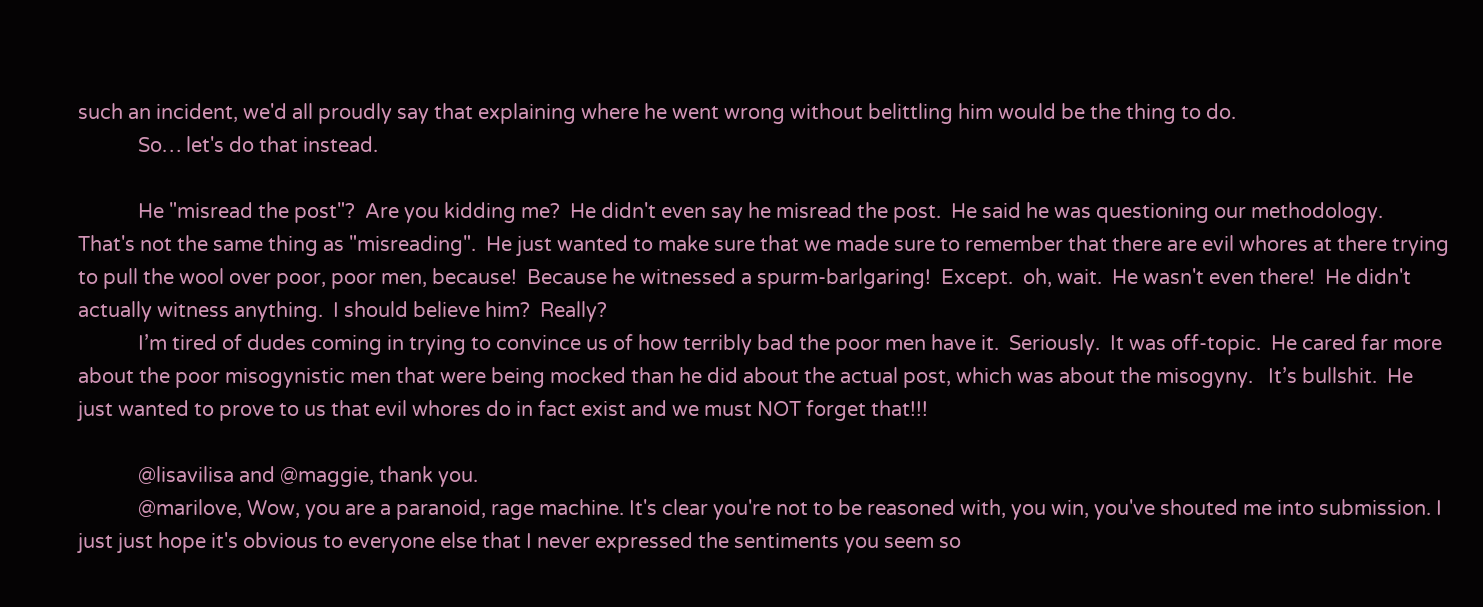such an incident, we'd all proudly say that explaining where he went wrong without belittling him would be the thing to do.
            So… let's do that instead.

            He "misread the post"?  Are you kidding me?  He didn't even say he misread the post.  He said he was questioning our methodology.  That's not the same thing as "misreading".  He just wanted to make sure that we made sure to remember that there are evil whores at there trying to pull the wool over poor, poor men, because!  Because he witnessed a spurm-barlgaring!  Except.  oh, wait.  He wasn't even there!  He didn't actually witness anything.  I should believe him?  Really?
            I’m tired of dudes coming in trying to convince us of how terribly bad the poor men have it.  Seriously.  It was off-topic.  He cared far more about the poor misogynistic men that were being mocked than he did about the actual post, which was about the misogyny.   It’s bullshit.  He just wanted to prove to us that evil whores do in fact exist and we must NOT forget that!!!

            @lisavilisa and @maggie, thank you.
            @marilove, Wow, you are a paranoid, rage machine. It's clear you're not to be reasoned with, you win, you've shouted me into submission. I just just hope it's obvious to everyone else that I never expressed the sentiments you seem so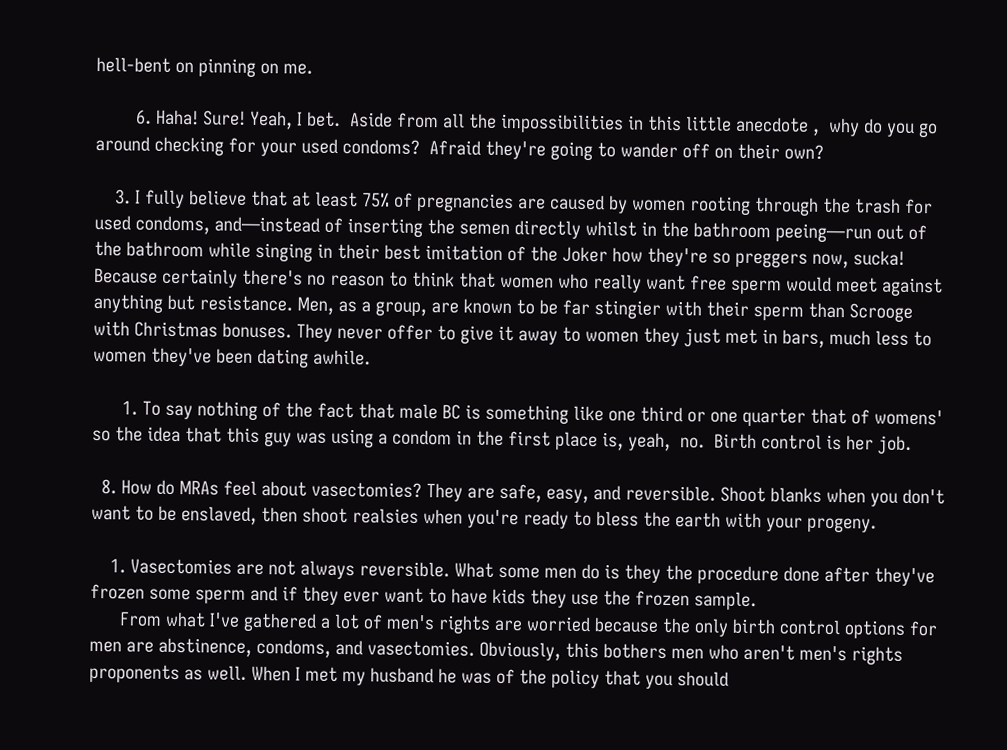hell-bent on pinning on me.

        6. Haha! Sure! Yeah, I bet.  Aside from all the impossibilities in this little anecdote ,  why do you go around checking for your used condoms?  Afraid they're going to wander off on their own?

    3. I fully believe that at least 75% of pregnancies are caused by women rooting through the trash for used condoms, and—instead of inserting the semen directly whilst in the bathroom peeing—run out of the bathroom while singing in their best imitation of the Joker how they're so preggers now, sucka! Because certainly there's no reason to think that women who really want free sperm would meet against anything but resistance. Men, as a group, are known to be far stingier with their sperm than Scrooge with Christmas bonuses. They never offer to give it away to women they just met in bars, much less to women they've been dating awhile.

      1. To say nothing of the fact that male BC is something like one third or one quarter that of womens' so the idea that this guy was using a condom in the first place is, yeah,  no.  Birth control is her job.

  8. How do MRAs feel about vasectomies? They are safe, easy, and reversible. Shoot blanks when you don't want to be enslaved, then shoot realsies when you're ready to bless the earth with your progeny.

    1. Vasectomies are not always reversible. What some men do is they the procedure done after they've frozen some sperm and if they ever want to have kids they use the frozen sample.
      From what I've gathered a lot of men's rights are worried because the only birth control options for men are abstinence, condoms, and vasectomies. Obviously, this bothers men who aren't men's rights proponents as well. When I met my husband he was of the policy that you should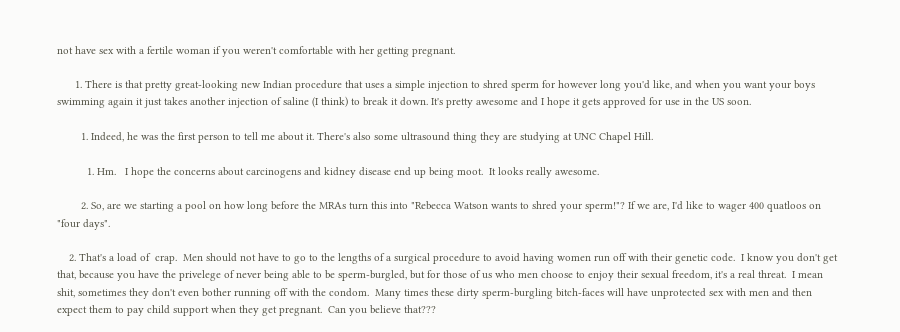not have sex with a fertile woman if you weren't comfortable with her getting pregnant.

      1. There is that pretty great-looking new Indian procedure that uses a simple injection to shred sperm for however long you'd like, and when you want your boys swimming again it just takes another injection of saline (I think) to break it down. It's pretty awesome and I hope it gets approved for use in the US soon.

        1. Indeed, he was the first person to tell me about it. There's also some ultrasound thing they are studying at UNC Chapel Hill.

          1. Hm.   I hope the concerns about carcinogens and kidney disease end up being moot.  It looks really awesome.

        2. So, are we starting a pool on how long before the MRAs turn this into "Rebecca Watson wants to shred your sperm!"? If we are, I'd like to wager 400 quatloos on "four days".

    2. That's a load of  crap.  Men should not have to go to the lengths of a surgical procedure to avoid having women run off with their genetic code.  I know you don't get that, because you have the privelege of never being able to be sperm-burgled, but for those of us who men choose to enjoy their sexual freedom, it's a real threat.  I mean shit, sometimes they don't even bother running off with the condom.  Many times these dirty sperm-burgling bitch-faces will have unprotected sex with men and then expect them to pay child support when they get pregnant.  Can you believe that???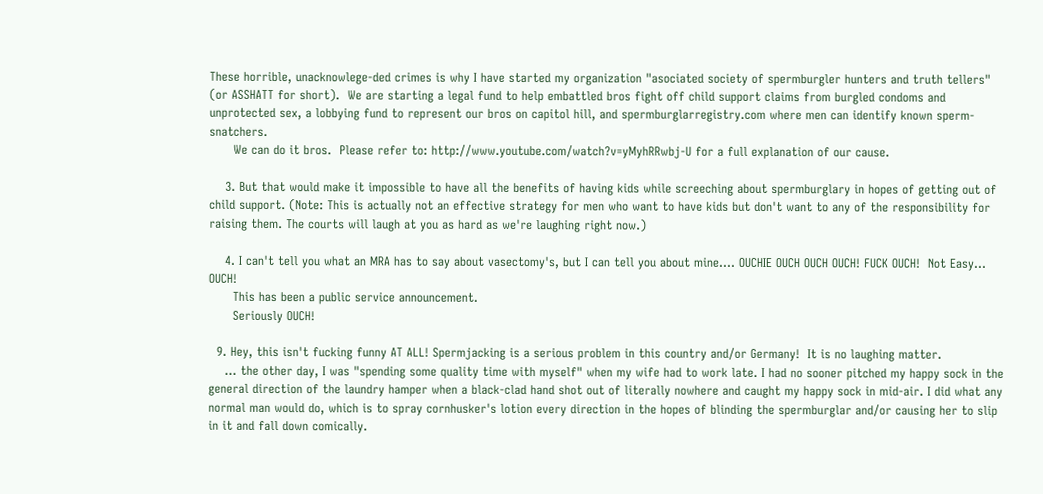These horrible, unacknowlege-ded crimes is why I have started my organization "asociated society of spermburgler hunters and truth tellers" (or ASSHATT for short).  We are starting a legal fund to help embattled bros fight off child support claims from burgled condoms and unprotected sex, a lobbying fund to represent our bros on capitol hill, and spermburglarregistry.com where men can identify known sperm-snatchers.
      We can do it bros.  Please refer to: http://www.youtube.com/watch?v=yMyhRRwbj-U for a full explanation of our cause.

    3. But that would make it impossible to have all the benefits of having kids while screeching about spermburglary in hopes of getting out of child support. (Note: This is actually not an effective strategy for men who want to have kids but don't want to any of the responsibility for raising them. The courts will laugh at you as hard as we're laughing right now.)

    4. I can't tell you what an MRA has to say about vasectomy's, but I can tell you about mine…. OUCHIE OUCH OUCH OUCH! FUCK OUCH!  Not Easy… OUCH!
      This has been a public service announcement.
      Seriously OUCH!

  9. Hey, this isn't fucking funny AT ALL! Spermjacking is a serious problem in this country and/or Germany!  It is no laughing matter.
    … the other day, I was "spending some quality time with myself" when my wife had to work late. I had no sooner pitched my happy sock in the general direction of the laundry hamper when a black-clad hand shot out of literally nowhere and caught my happy sock in mid-air. I did what any normal man would do, which is to spray cornhusker's lotion every direction in the hopes of blinding the spermburglar and/or causing her to slip in it and fall down comically.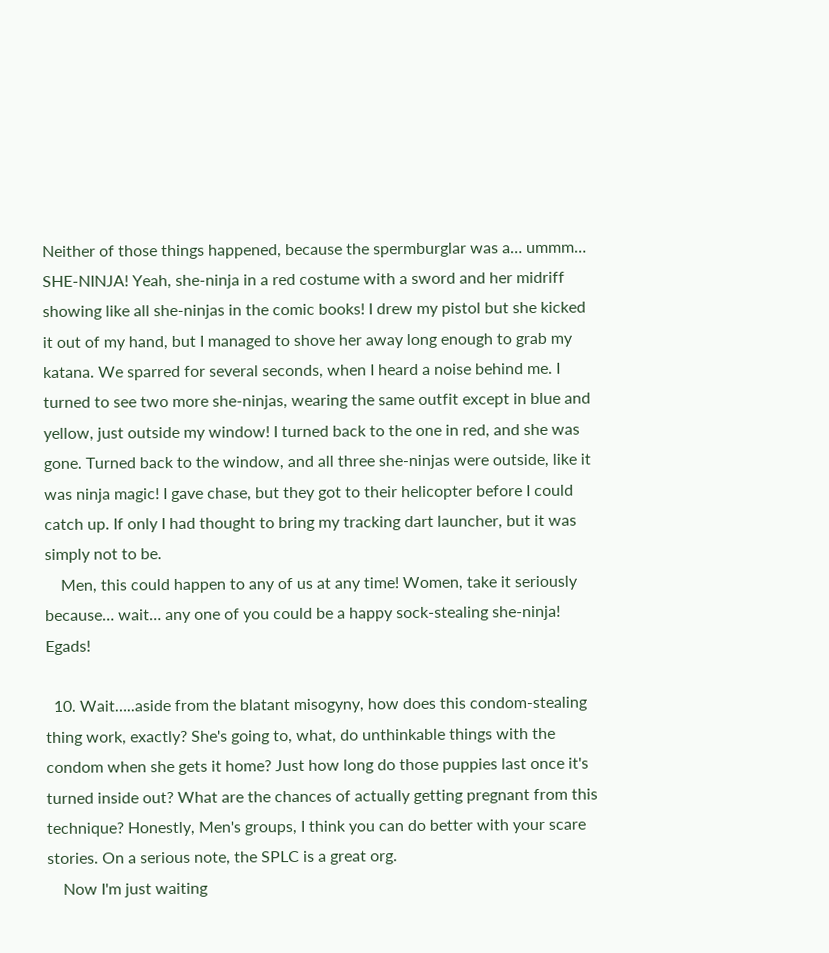Neither of those things happened, because the spermburglar was a… ummm… SHE-NINJA! Yeah, she-ninja in a red costume with a sword and her midriff showing like all she-ninjas in the comic books! I drew my pistol but she kicked it out of my hand, but I managed to shove her away long enough to grab my katana. We sparred for several seconds, when I heard a noise behind me. I turned to see two more she-ninjas, wearing the same outfit except in blue and yellow, just outside my window! I turned back to the one in red, and she was gone. Turned back to the window, and all three she-ninjas were outside, like it was ninja magic! I gave chase, but they got to their helicopter before I could catch up. If only I had thought to bring my tracking dart launcher, but it was simply not to be.
    Men, this could happen to any of us at any time! Women, take it seriously because… wait… any one of you could be a happy sock-stealing she-ninja! Egads!

  10. Wait…..aside from the blatant misogyny, how does this condom-stealing thing work, exactly? She's going to, what, do unthinkable things with the condom when she gets it home? Just how long do those puppies last once it's turned inside out? What are the chances of actually getting pregnant from this technique? Honestly, Men's groups, I think you can do better with your scare stories. On a serious note, the SPLC is a great org.
    Now I'm just waiting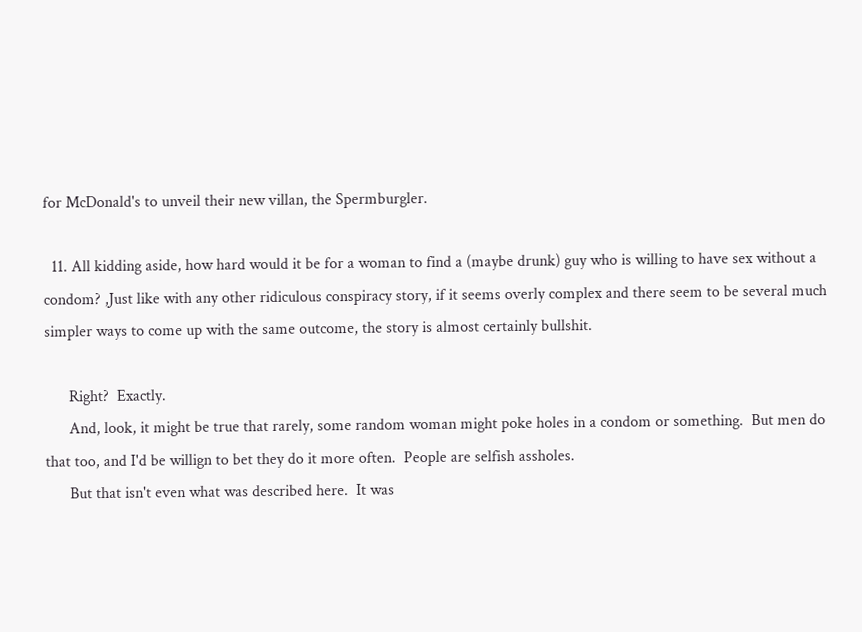for McDonald's to unveil their new villan, the Spermburgler.

  11. All kidding aside, how hard would it be for a woman to find a (maybe drunk) guy who is willing to have sex without a condom? ,Just like with any other ridiculous conspiracy story, if it seems overly complex and there seem to be several much simpler ways to come up with the same outcome, the story is almost certainly bullshit.

      Right?  Exactly.
      And, look, it might be true that rarely, some random woman might poke holes in a condom or something.  But men do that too, and I'd be willign to bet they do it more often.  People are selfish assholes.
      But that isn't even what was described here.  It was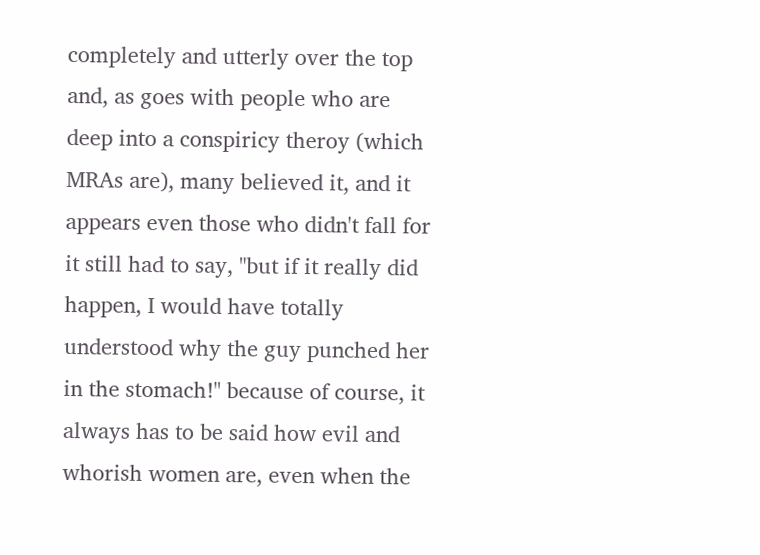completely and utterly over the top and, as goes with people who are deep into a conspiricy theroy (which MRAs are), many believed it, and it appears even those who didn't fall for it still had to say, "but if it really did happen, I would have totally understood why the guy punched her in the stomach!" because of course, it always has to be said how evil and whorish women are, even when the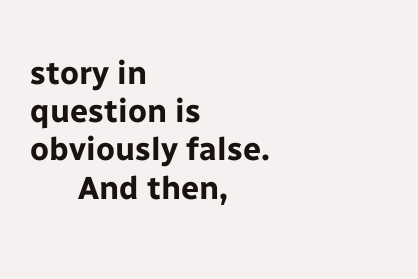story in question is obviously false.
      And then,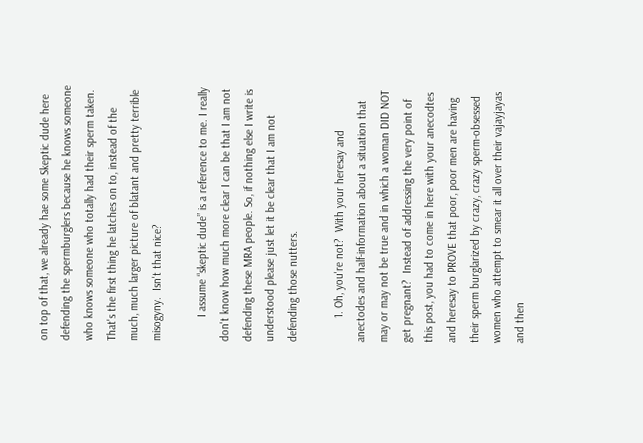on top of that, we already hae some Skeptic dude here defending the spermburglers because he knows someone who knows someone who totally had their sperm taken.  That's the first thing he latches on to, instead of the much, much larger picture of blatant and pretty terrible misogyny.  Isn't that nice?

        I assume “skeptic dude” is a reference to me. I really don't know how much more clear I can be that I am not defending these MRA people. So, if nothing else I write is understood please just let it be clear that I am not defending those nutters.

        1. Oh, you're not?  With your heresay and anectodes and half-information about a situation that may or may not be true and in which a woman DID NOT get pregnant?  Instead of addressing the very point of this post, you had to come in here with your anecodtes and heresay to PROVE that poor, poor men are having their sperm burglarized by crazy, crazy sperm-obsessed women who attempt to smear it all over their vajayjayas and then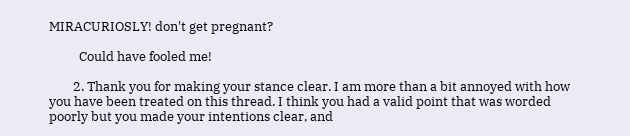MIRACURIOSLY! don't get pregnant?

          Could have fooled me!

        2. Thank you for making your stance clear. I am more than a bit annoyed with how you have been treated on this thread. I think you had a valid point that was worded poorly but you made your intentions clear, and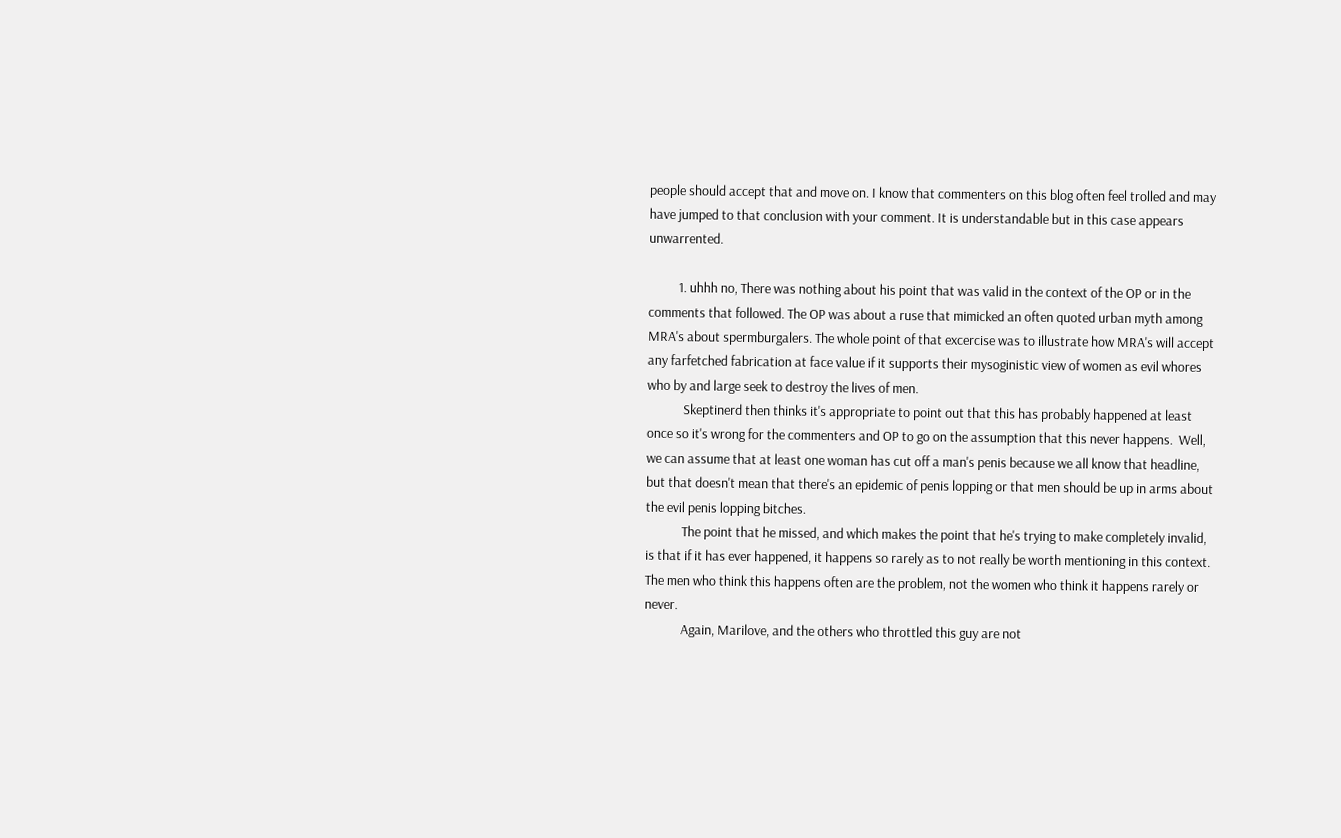people should accept that and move on. I know that commenters on this blog often feel trolled and may have jumped to that conclusion with your comment. It is understandable but in this case appears unwarrented.

          1. uhhh no, There was nothing about his point that was valid in the context of the OP or in the comments that followed. The OP was about a ruse that mimicked an often quoted urban myth among MRA's about spermburgalers. The whole point of that excercise was to illustrate how MRA's will accept any farfetched fabrication at face value if it supports their mysoginistic view of women as evil whores who by and large seek to destroy the lives of men.
            Skeptinerd then thinks it's appropriate to point out that this has probably happened at least once so it's wrong for the commenters and OP to go on the assumption that this never happens.  Well, we can assume that at least one woman has cut off a man's penis because we all know that headline, but that doesn't mean that there's an epidemic of penis lopping or that men should be up in arms about the evil penis lopping bitches.
            The point that he missed, and which makes the point that he's trying to make completely invalid, is that if it has ever happened, it happens so rarely as to not really be worth mentioning in this context. The men who think this happens often are the problem, not the women who think it happens rarely or never.
            Again, Marilove, and the others who throttled this guy are not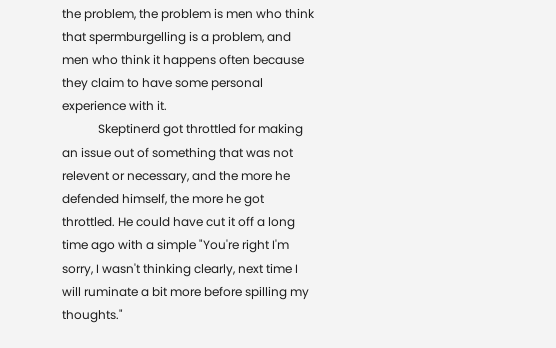the problem, the problem is men who think that spermburgelling is a problem, and men who think it happens often because they claim to have some personal experience with it.
            Skeptinerd got throttled for making an issue out of something that was not relevent or necessary, and the more he defended himself, the more he got throttled. He could have cut it off a long time ago with a simple "You're right I'm sorry, I wasn't thinking clearly, next time I will ruminate a bit more before spilling my thoughts."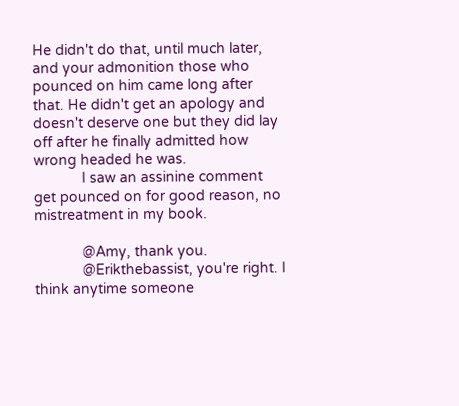He didn't do that, until much later, and your admonition those who pounced on him came long after that. He didn't get an apology and doesn't deserve one but they did lay off after he finally admitted how wrong headed he was.
            I saw an assinine comment get pounced on for good reason, no mistreatment in my book.

            @Amy, thank you.
            @Erikthebassist, you're right. I think anytime someone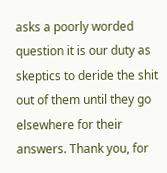asks a poorly worded question it is our duty as skeptics to deride the shit out of them until they go elsewhere for their answers. Thank you, for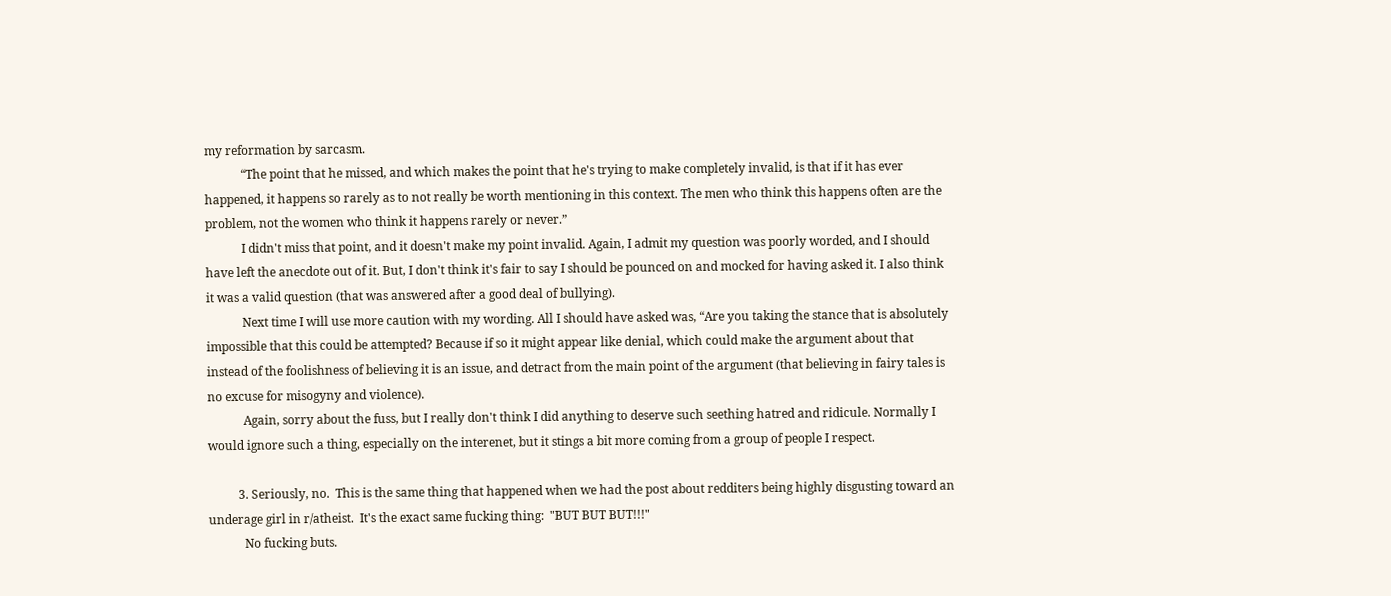my reformation by sarcasm.
            “The point that he missed, and which makes the point that he's trying to make completely invalid, is that if it has ever happened, it happens so rarely as to not really be worth mentioning in this context. The men who think this happens often are the problem, not the women who think it happens rarely or never.”
            I didn't miss that point, and it doesn't make my point invalid. Again, I admit my question was poorly worded, and I should have left the anecdote out of it. But, I don't think it's fair to say I should be pounced on and mocked for having asked it. I also think it was a valid question (that was answered after a good deal of bullying).
            Next time I will use more caution with my wording. All I should have asked was, “Are you taking the stance that is absolutely impossible that this could be attempted? Because if so it might appear like denial, which could make the argument about that instead of the foolishness of believing it is an issue, and detract from the main point of the argument (that believing in fairy tales is no excuse for misogyny and violence).
            Again, sorry about the fuss, but I really don't think I did anything to deserve such seething hatred and ridicule. Normally I would ignore such a thing, especially on the interenet, but it stings a bit more coming from a group of people I respect.

          3. Seriously, no.  This is the same thing that happened when we had the post about redditers being highly disgusting toward an underage girl in r/atheist.  It's the exact same fucking thing:  "BUT BUT BUT!!!"
            No fucking buts.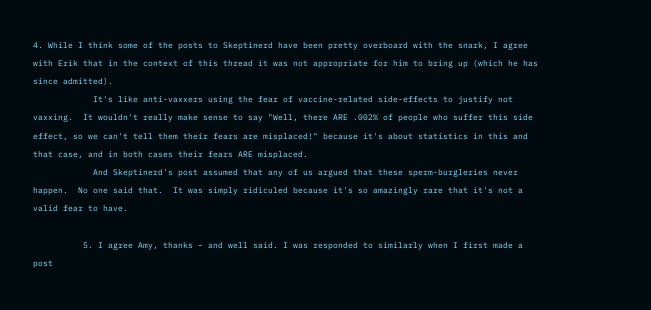4. While I think some of the posts to Skeptinerd have been pretty overboard with the snark, I agree with Erik that in the context of this thread it was not appropriate for him to bring up (which he has since admitted).
            It's like anti-vaxxers using the fear of vaccine-related side-effects to justify not vaxxing.  It wouldn't really make sense to say "Well, there ARE .002% of people who suffer this side effect, so we can't tell them their fears are misplaced!" because it's about statistics in this and that case, and in both cases their fears ARE misplaced.
            And Skeptinerd's post assumed that any of us argued that these sperm-burgleries never happen.  No one said that.  It was simply ridiculed because it's so amazingly rare that it's not a valid fear to have.

          5. I agree Amy, thanks – and well said. I was responded to similarly when I first made a post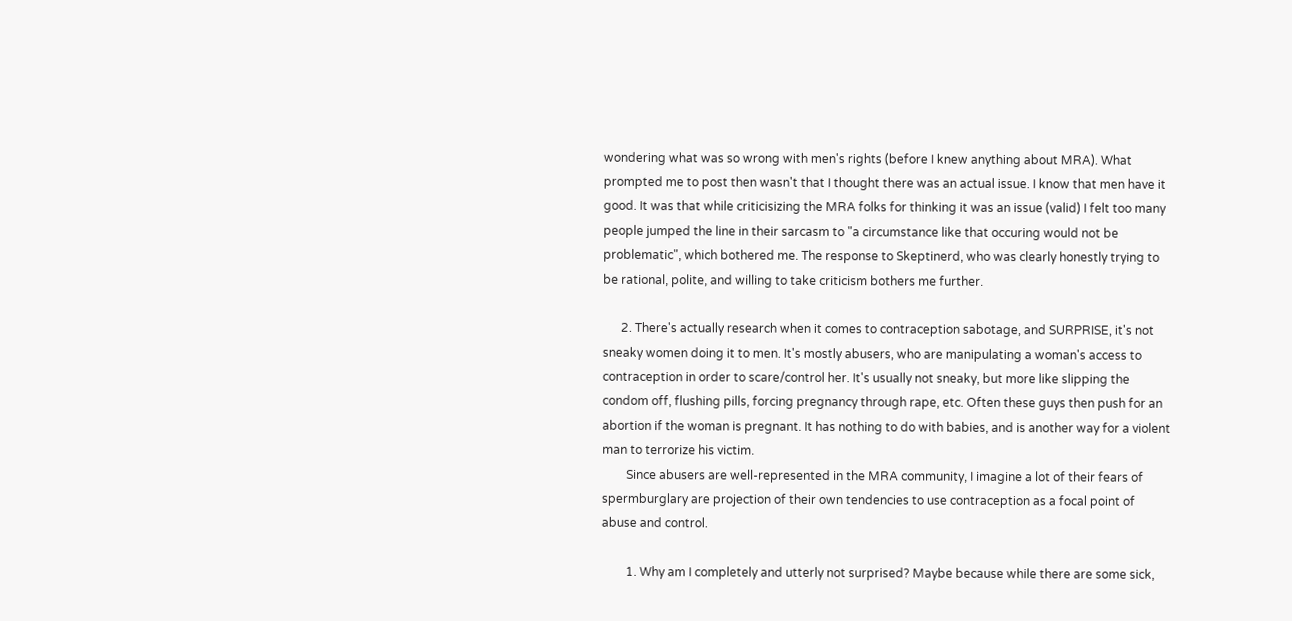wondering what was so wrong with men's rights (before I knew anything about MRA). What prompted me to post then wasn't that I thought there was an actual issue. I know that men have it good. It was that while criticisizing the MRA folks for thinking it was an issue (valid) I felt too many people jumped the line in their sarcasm to "a circumstance like that occuring would not be problematic", which bothered me. The response to Skeptinerd, who was clearly honestly trying to be rational, polite, and willing to take criticism bothers me further.

      2. There's actually research when it comes to contraception sabotage, and SURPRISE, it's not sneaky women doing it to men. It's mostly abusers, who are manipulating a woman's access to contraception in order to scare/control her. It's usually not sneaky, but more like slipping the condom off, flushing pills, forcing pregnancy through rape, etc. Often these guys then push for an abortion if the woman is pregnant. It has nothing to do with babies, and is another way for a violent man to terrorize his victim.
        Since abusers are well-represented in the MRA community, I imagine a lot of their fears of spermburglary are projection of their own tendencies to use contraception as a focal point of abuse and control.

        1. Why am I completely and utterly not surprised? Maybe because while there are some sick,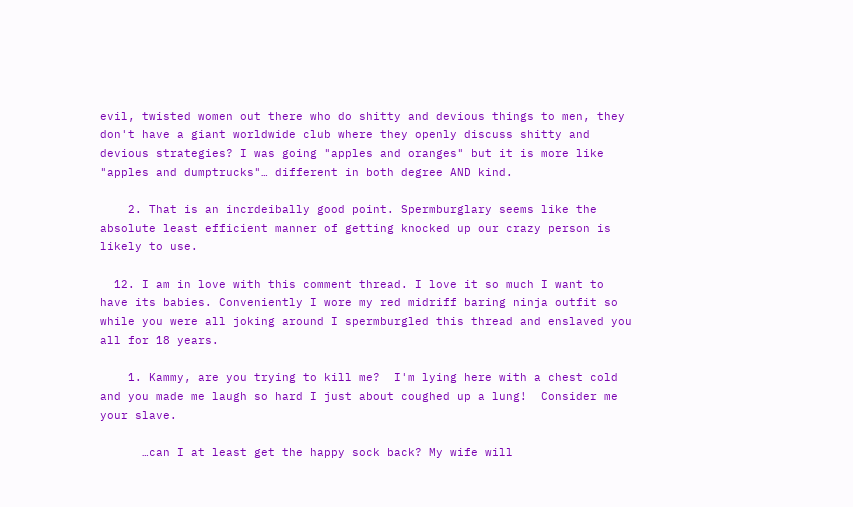evil, twisted women out there who do shitty and devious things to men, they don't have a giant worldwide club where they openly discuss shitty and devious strategies? I was going "apples and oranges" but it is more like "apples and dumptrucks"… different in both degree AND kind.

    2. That is an incrdeibally good point. Spermburglary seems like the absolute least efficient manner of getting knocked up our crazy person is likely to use.

  12. I am in love with this comment thread. I love it so much I want to have its babies. Conveniently I wore my red midriff baring ninja outfit so while you were all joking around I spermburgled this thread and enslaved you all for 18 years.

    1. Kammy, are you trying to kill me?  I'm lying here with a chest cold and you made me laugh so hard I just about coughed up a lung!  Consider me your slave.

      …can I at least get the happy sock back? My wife will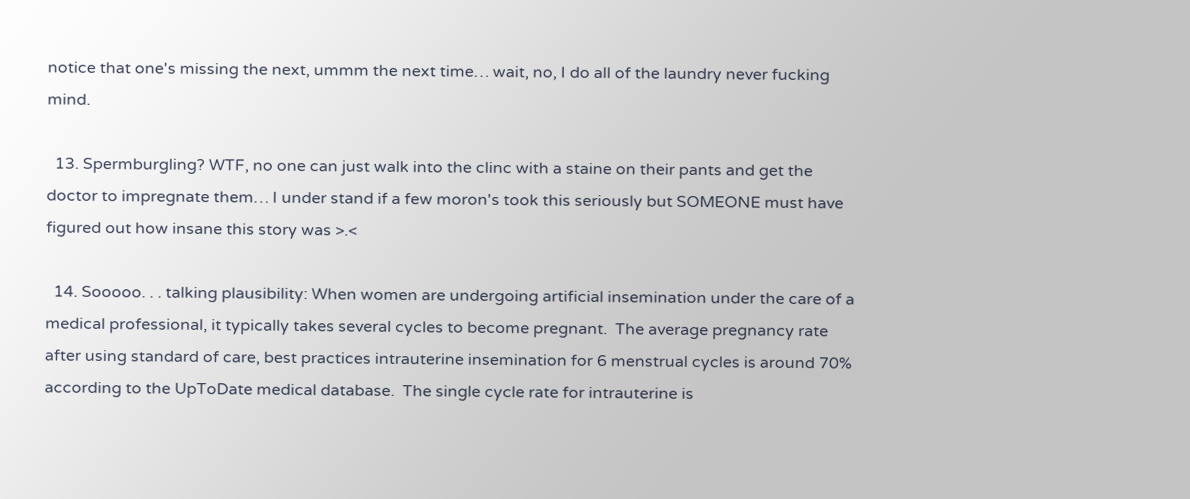notice that one's missing the next, ummm the next time… wait, no, I do all of the laundry never fucking mind.

  13. Spermburgling? WTF, no one can just walk into the clinc with a staine on their pants and get the doctor to impregnate them… I under stand if a few moron's took this seriously but SOMEONE must have figured out how insane this story was >.<

  14. Sooooo. . . talking plausibility: When women are undergoing artificial insemination under the care of a medical professional, it typically takes several cycles to become pregnant.  The average pregnancy rate after using standard of care, best practices intrauterine insemination for 6 menstrual cycles is around 70% according to the UpToDate medical database.  The single cycle rate for intrauterine is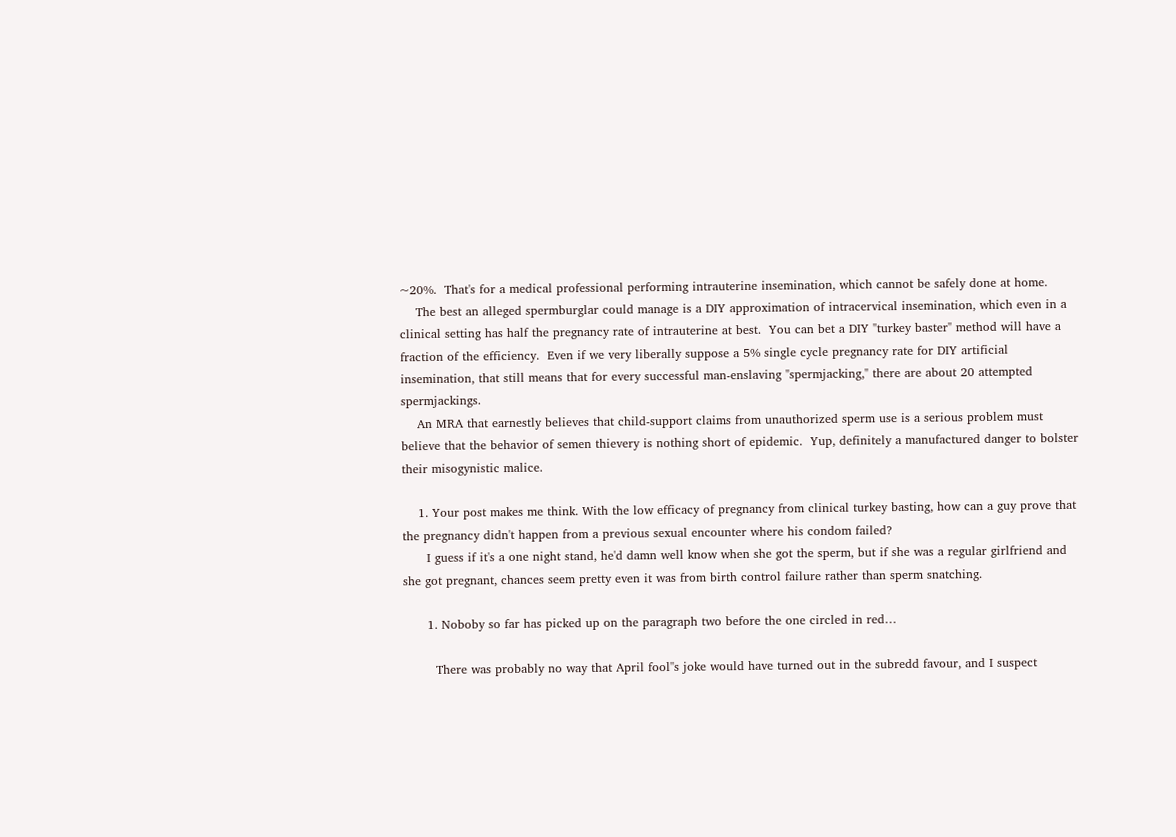~20%.  That's for a medical professional performing intrauterine insemination, which cannot be safely done at home.
    The best an alleged spermburglar could manage is a DIY approximation of intracervical insemination, which even in a clinical setting has half the pregnancy rate of intrauterine at best.  You can bet a DIY "turkey baster" method will have a fraction of the efficiency.  Even if we very liberally suppose a 5% single cycle pregnancy rate for DIY artificial insemination, that still means that for every successful man-enslaving "spermjacking," there are about 20 attempted spermjackings.
    An MRA that earnestly believes that child-support claims from unauthorized sperm use is a serious problem must believe that the behavior of semen thievery is nothing short of epidemic.  Yup, definitely a manufactured danger to bolster their misogynistic malice.

    1. Your post makes me think. With the low efficacy of pregnancy from clinical turkey basting, how can a guy prove that the pregnancy didn't happen from a previous sexual encounter where his condom failed?
      I guess if it's a one night stand, he'd damn well know when she got the sperm, but if she was a regular girlfriend and she got pregnant, chances seem pretty even it was from birth control failure rather than sperm snatching.

      1. Noboby so far has picked up on the paragraph two before the one circled in red…

        There was probably no way that April fool''s joke would have turned out in the subredd favour, and I suspect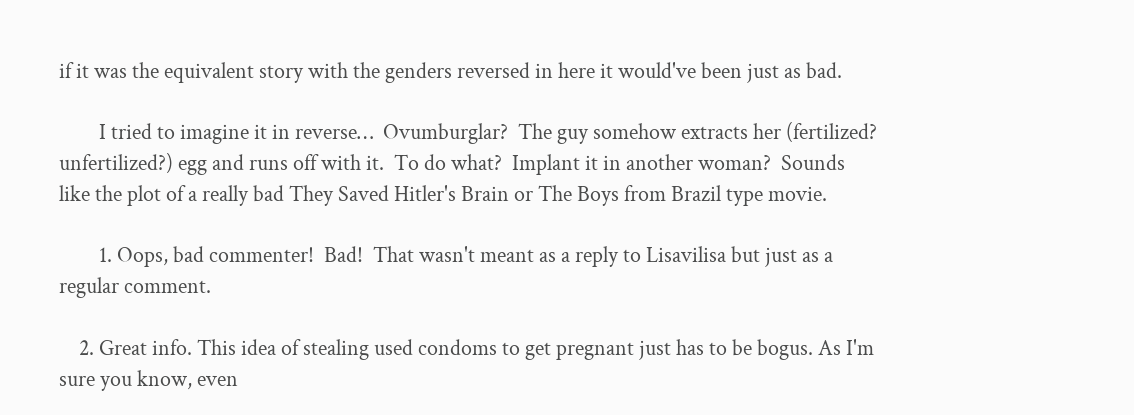if it was the equivalent story with the genders reversed in here it would've been just as bad.

        I tried to imagine it in reverse…  Ovumburglar?  The guy somehow extracts her (fertilized? unfertilized?) egg and runs off with it.  To do what?  Implant it in another woman?  Sounds like the plot of a really bad They Saved Hitler's Brain or The Boys from Brazil type movie.

        1. Oops, bad commenter!  Bad!  That wasn't meant as a reply to Lisavilisa but just as a regular comment.

    2. Great info. This idea of stealing used condoms to get pregnant just has to be bogus. As I'm sure you know, even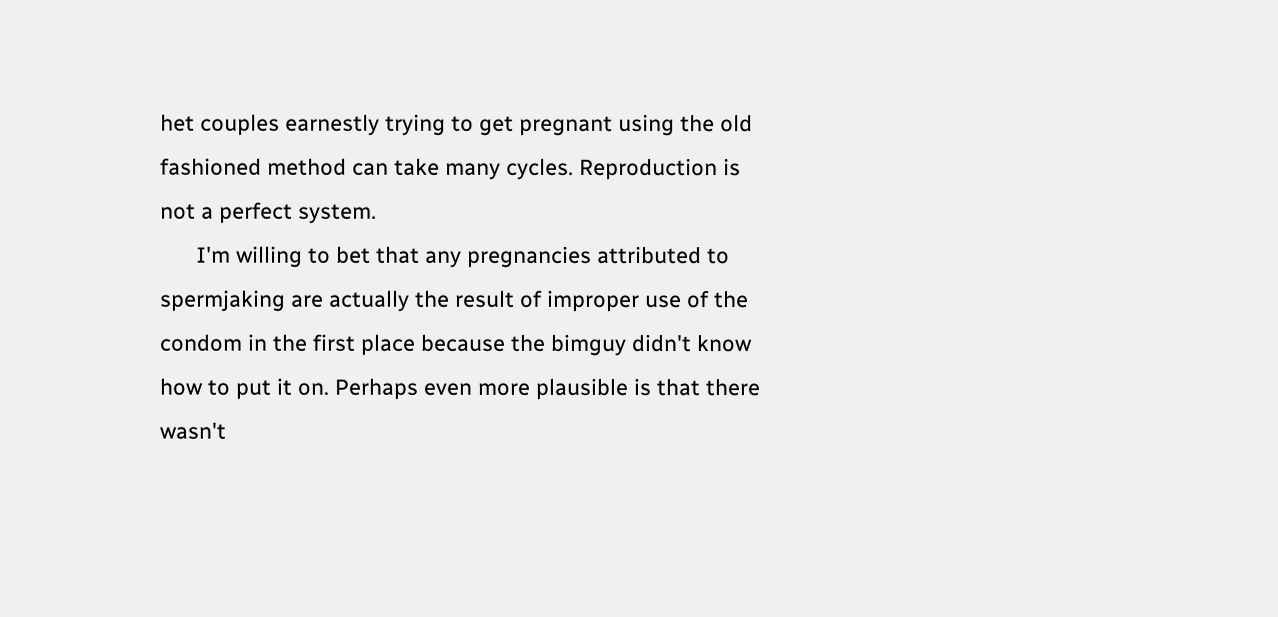het couples earnestly trying to get pregnant using the old fashioned method can take many cycles. Reproduction is not a perfect system.
      I'm willing to bet that any pregnancies attributed to spermjaking are actually the result of improper use of the condom in the first place because the bimguy didn't know how to put it on. Perhaps even more plausible is that there wasn't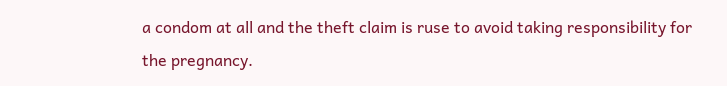a condom at all and the theft claim is ruse to avoid taking responsibility for the pregnancy.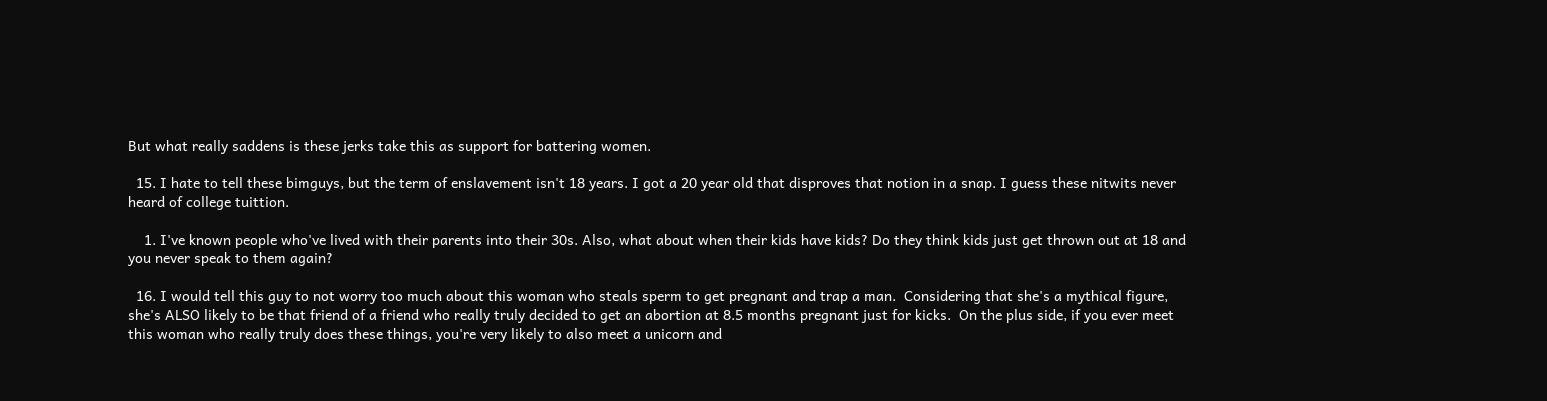But what really saddens is these jerks take this as support for battering women.

  15. I hate to tell these bimguys, but the term of enslavement isn't 18 years. I got a 20 year old that disproves that notion in a snap. I guess these nitwits never heard of college tuittion.

    1. I've known people who've lived with their parents into their 30s. Also, what about when their kids have kids? Do they think kids just get thrown out at 18 and you never speak to them again?

  16. I would tell this guy to not worry too much about this woman who steals sperm to get pregnant and trap a man.  Considering that she's a mythical figure, she's ALSO likely to be that friend of a friend who really truly decided to get an abortion at 8.5 months pregnant just for kicks.  On the plus side, if you ever meet this woman who really truly does these things, you're very likely to also meet a unicorn and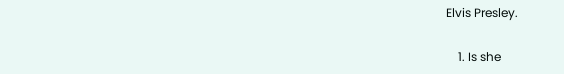Elvis Presley.

    1. Is she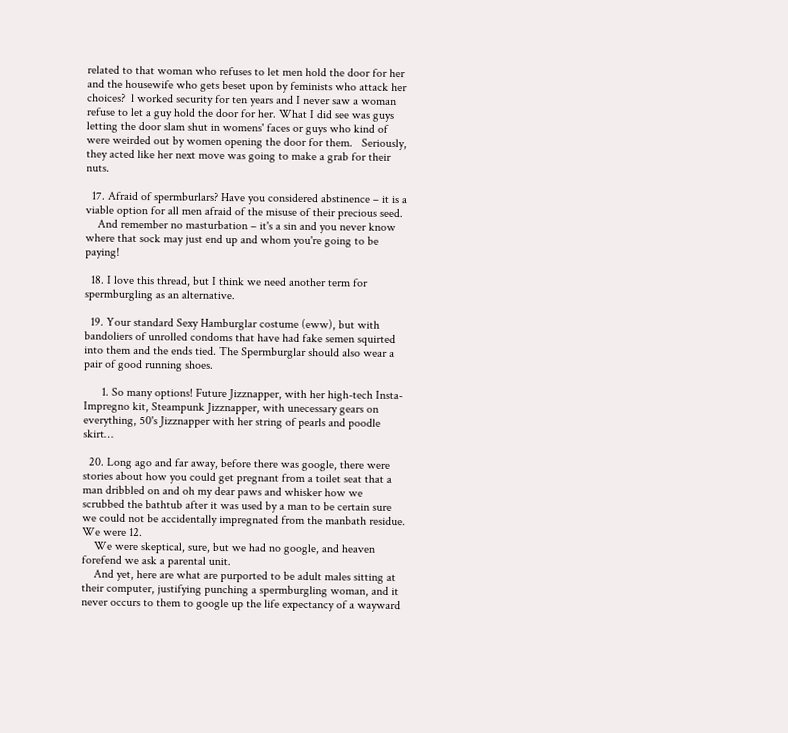related to that woman who refuses to let men hold the door for her and the housewife who gets beset upon by feminists who attack her choices?  l worked security for ten years and I never saw a woman refuse to let a guy hold the door for her. What I did see was guys letting the door slam shut in womens' faces or guys who kind of were weirded out by women opening the door for them.   Seriously, they acted like her next move was going to make a grab for their nuts.

  17. Afraid of spermburlars? Have you considered abstinence – it is a viable option for all men afraid of the misuse of their precious seed.
    And remember no masturbation – it's a sin and you never know where that sock may just end up and whom you're going to be paying!

  18. I love this thread, but I think we need another term for spermburgling as an alternative.

  19. Your standard Sexy Hamburglar costume (eww), but with bandoliers of unrolled condoms that have had fake semen squirted into them and the ends tied. The Spermburglar should also wear a pair of good running shoes.

      1. So many options! Future Jizznapper, with her high-tech Insta-Impregno kit, Steampunk Jizznapper, with unecessary gears on everything, 50's Jizznapper with her string of pearls and poodle skirt…

  20. Long ago and far away, before there was google, there were stories about how you could get pregnant from a toilet seat that a man dribbled on and oh my dear paws and whisker how we scrubbed the bathtub after it was used by a man to be certain sure we could not be accidentally impregnated from the manbath residue. We were 12.
    We were skeptical, sure, but we had no google, and heaven forefend we ask a parental unit.
    And yet, here are what are purported to be adult males sitting at their computer, justifying punching a spermburgling woman, and it never occurs to them to google up the life expectancy of a wayward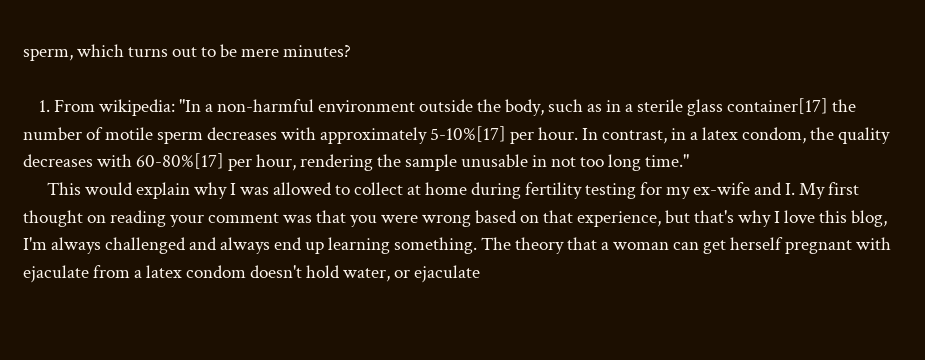sperm, which turns out to be mere minutes?

    1. From wikipedia: "In a non-harmful environment outside the body, such as in a sterile glass container[17] the number of motile sperm decreases with approximately 5-10%[17] per hour. In contrast, in a latex condom, the quality decreases with 60-80%[17] per hour, rendering the sample unusable in not too long time."
      This would explain why I was allowed to collect at home during fertility testing for my ex-wife and I. My first thought on reading your comment was that you were wrong based on that experience, but that's why I love this blog, I'm always challenged and always end up learning something. The theory that a woman can get herself pregnant with ejaculate from a latex condom doesn't hold water, or ejaculate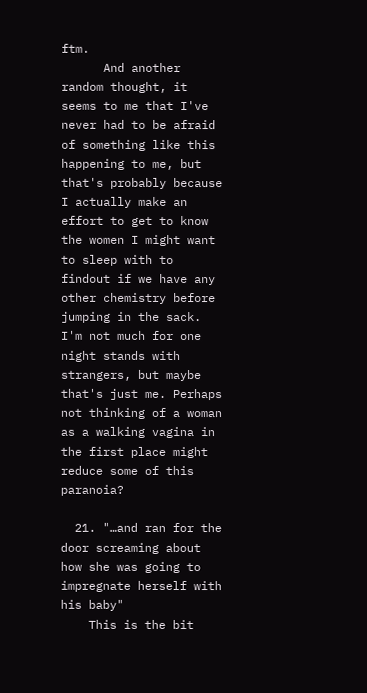ftm.
      And another random thought, it seems to me that I've never had to be afraid of something like this happening to me, but that's probably because I actually make an effort to get to know the women I might want to sleep with to findout if we have any other chemistry before jumping in the sack. I'm not much for one night stands with strangers, but maybe that's just me. Perhaps not thinking of a woman as a walking vagina in the first place might reduce some of this paranoia?

  21. "…and ran for the door screaming about how she was going to impregnate herself with his baby"
    This is the bit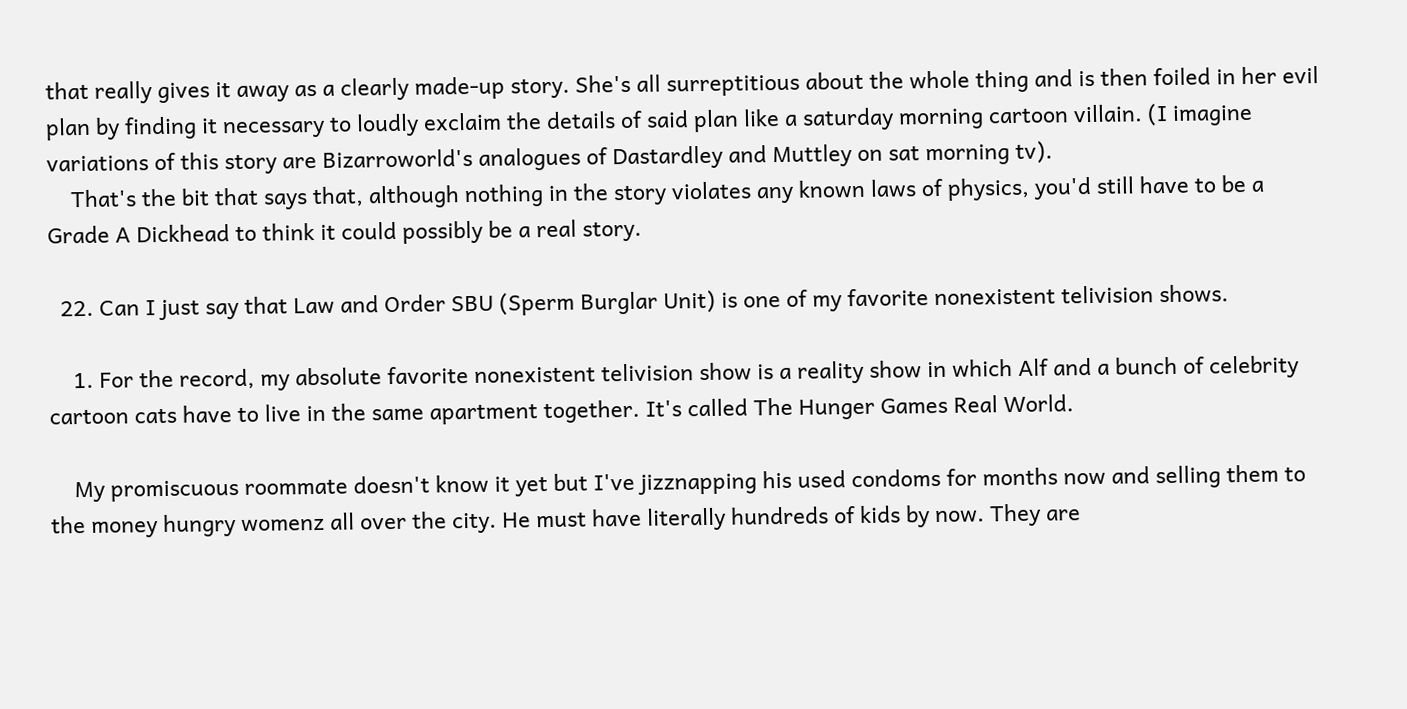that really gives it away as a clearly made-up story. She's all surreptitious about the whole thing and is then foiled in her evil plan by finding it necessary to loudly exclaim the details of said plan like a saturday morning cartoon villain. (I imagine variations of this story are Bizarroworld's analogues of Dastardley and Muttley on sat morning tv).
    That's the bit that says that, although nothing in the story violates any known laws of physics, you'd still have to be a Grade A Dickhead to think it could possibly be a real story.

  22. Can I just say that Law and Order SBU (Sperm Burglar Unit) is one of my favorite nonexistent telivision shows.

    1. For the record, my absolute favorite nonexistent telivision show is a reality show in which Alf and a bunch of celebrity cartoon cats have to live in the same apartment together. It's called The Hunger Games Real World.

    My promiscuous roommate doesn't know it yet but I've jizznapping his used condoms for months now and selling them to the money hungry womenz all over the city. He must have literally hundreds of kids by now. They are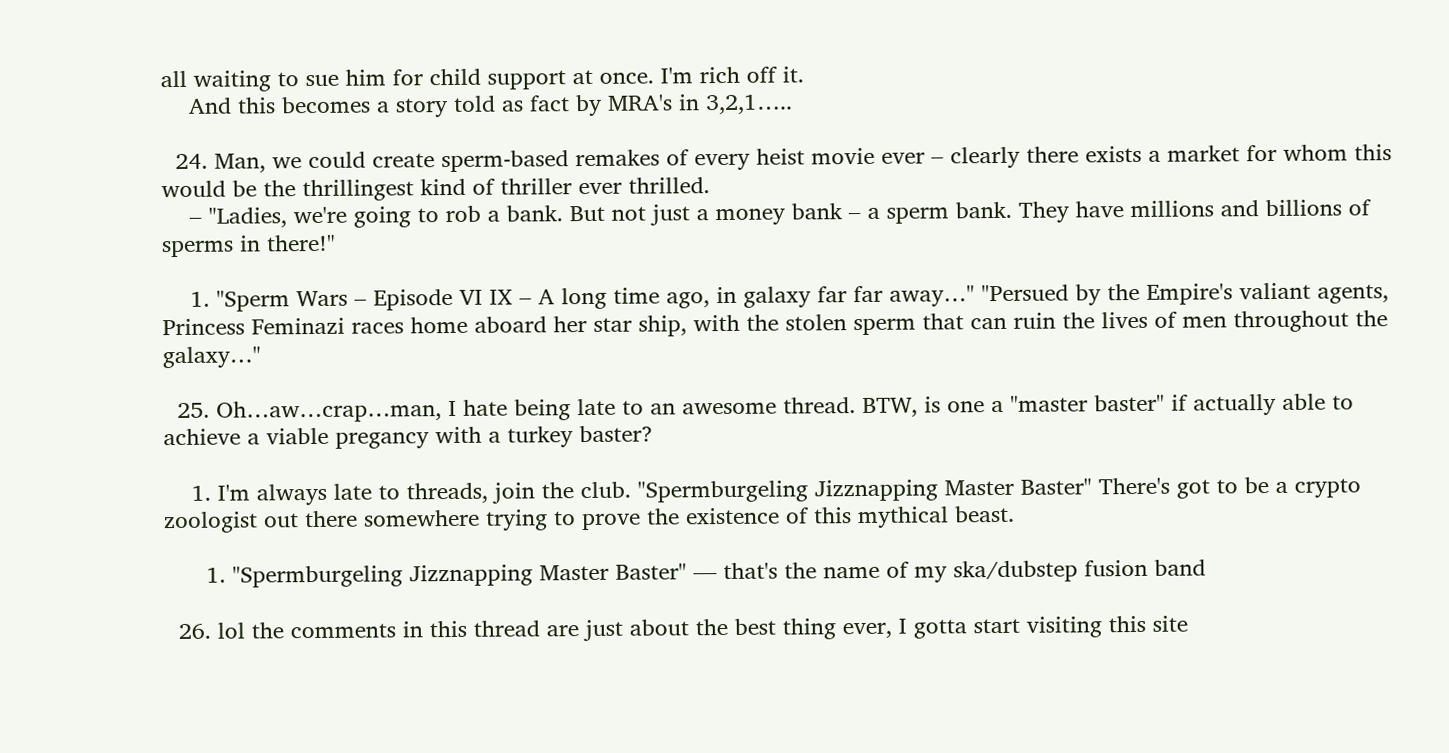all waiting to sue him for child support at once. I'm rich off it.
    And this becomes a story told as fact by MRA's in 3,2,1…..

  24. Man, we could create sperm-based remakes of every heist movie ever – clearly there exists a market for whom this would be the thrillingest kind of thriller ever thrilled.
    – "Ladies, we're going to rob a bank. But not just a money bank – a sperm bank. They have millions and billions of sperms in there!"

    1. "Sperm Wars – Episode VI IX – A long time ago, in galaxy far far away…" "Persued by the Empire's valiant agents, Princess Feminazi races home aboard her star ship, with the stolen sperm that can ruin the lives of men throughout the galaxy…"

  25. Oh…aw…crap…man, I hate being late to an awesome thread. BTW, is one a "master baster" if actually able to achieve a viable pregancy with a turkey baster?

    1. I'm always late to threads, join the club. "Spermburgeling Jizznapping Master Baster" There's got to be a crypto zoologist out there somewhere trying to prove the existence of this mythical beast.

      1. "Spermburgeling Jizznapping Master Baster" — that's the name of my ska/dubstep fusion band

  26. lol the comments in this thread are just about the best thing ever, I gotta start visiting this site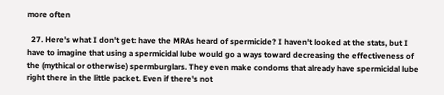more often

  27. Here's what I don't get: have the MRAs heard of spermicide? I haven't looked at the stats, but I have to imagine that using a spermicidal lube would go a ways toward decreasing the effectiveness of the (mythical or otherwise) spermburglars. They even make condoms that already have spermicidal lube right there in the little packet. Even if there's not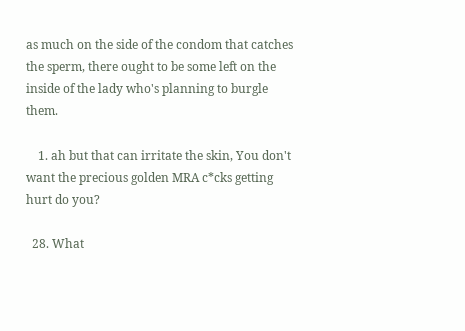as much on the side of the condom that catches the sperm, there ought to be some left on the inside of the lady who's planning to burgle them.

    1. ah but that can irritate the skin, You don't want the precious golden MRA c*cks getting hurt do you?

  28. What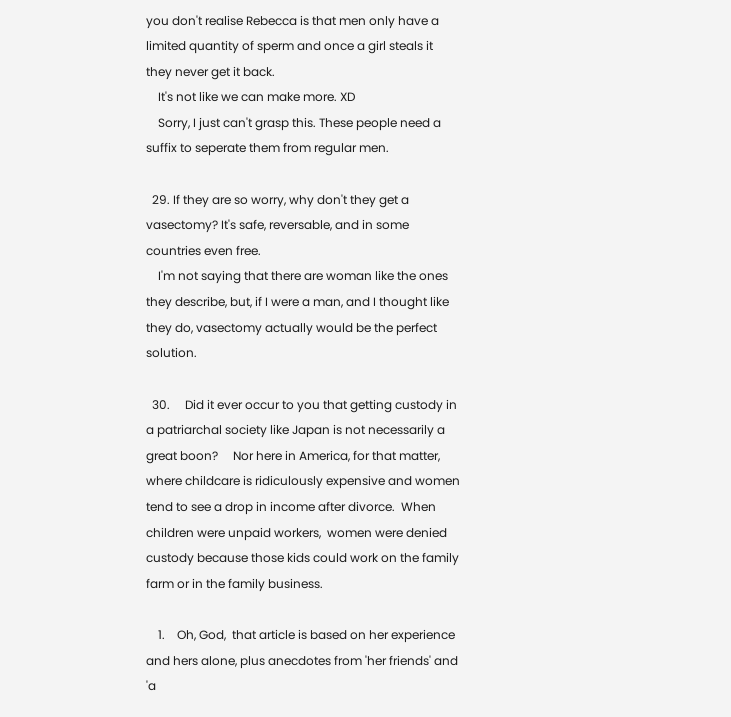you don't realise Rebecca is that men only have a limited quantity of sperm and once a girl steals it they never get it back.
    It's not like we can make more. XD
    Sorry, I just can't grasp this. These people need a suffix to seperate them from regular men.

  29. If they are so worry, why don't they get a vasectomy? It's safe, reversable, and in some countries even free.
    I'm not saying that there are woman like the ones they describe, but, if I were a man, and I thought like they do, vasectomy actually would be the perfect solution.

  30.     Did it ever occur to you that getting custody in a patriarchal society like Japan is not necessarily a great boon?     Nor here in America, for that matter, where childcare is ridiculously expensive and women tend to see a drop in income after divorce.  When children were unpaid workers,  women were denied custody because those kids could work on the family farm or in the family business.

    1.    Oh, God,  that article is based on her experience and hers alone, plus anecdotes from 'her friends' and 'a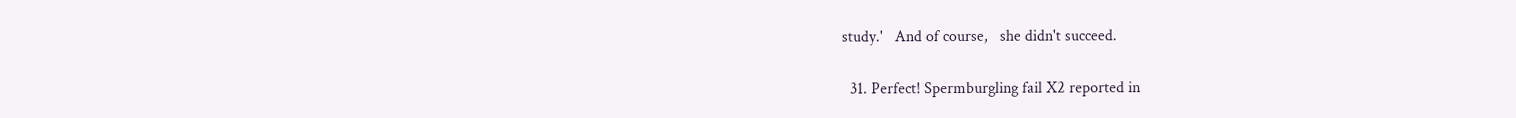study.'   And of course,   she didn't succeed.

  31. Perfect! Spermburgling fail X2 reported in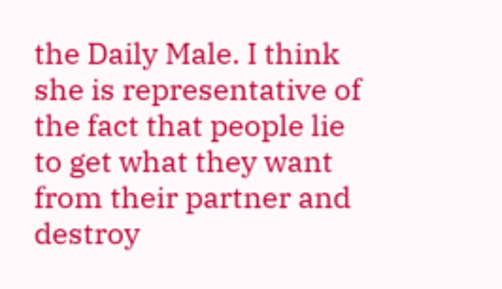the Daily Male. I think she is representative of the fact that people lie to get what they want from their partner and destroy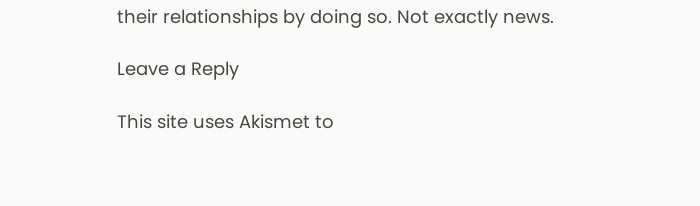their relationships by doing so. Not exactly news.

Leave a Reply

This site uses Akismet to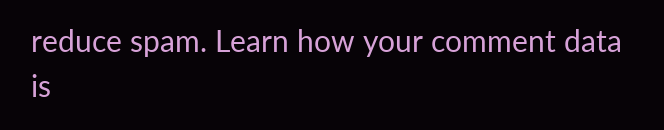reduce spam. Learn how your comment data is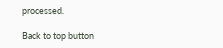processed.

Back to top button